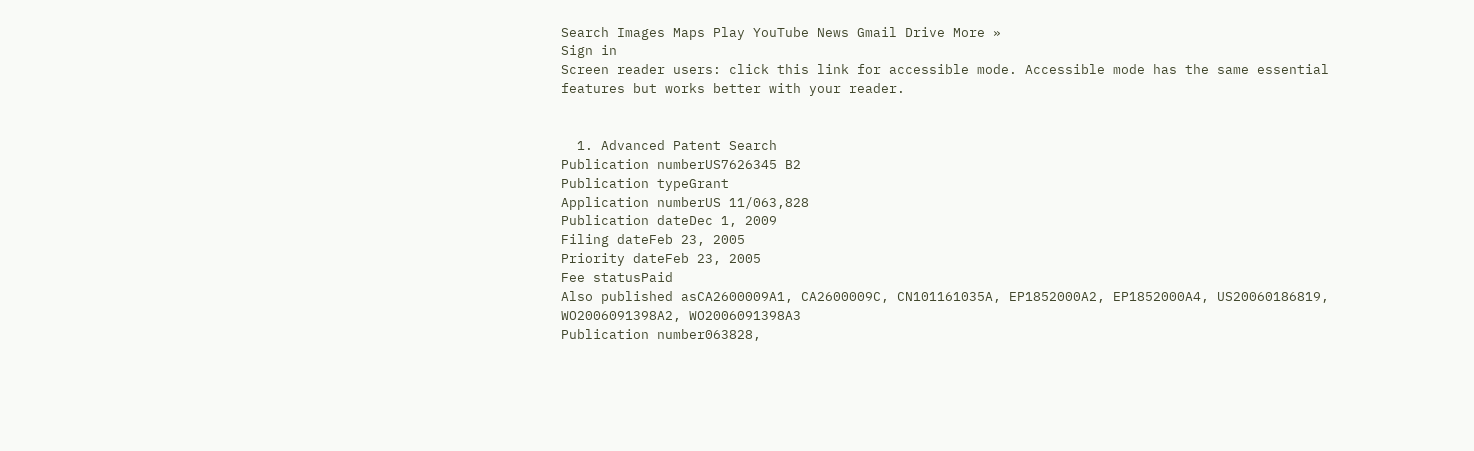Search Images Maps Play YouTube News Gmail Drive More »
Sign in
Screen reader users: click this link for accessible mode. Accessible mode has the same essential features but works better with your reader.


  1. Advanced Patent Search
Publication numberUS7626345 B2
Publication typeGrant
Application numberUS 11/063,828
Publication dateDec 1, 2009
Filing dateFeb 23, 2005
Priority dateFeb 23, 2005
Fee statusPaid
Also published asCA2600009A1, CA2600009C, CN101161035A, EP1852000A2, EP1852000A4, US20060186819, WO2006091398A2, WO2006091398A3
Publication number063828,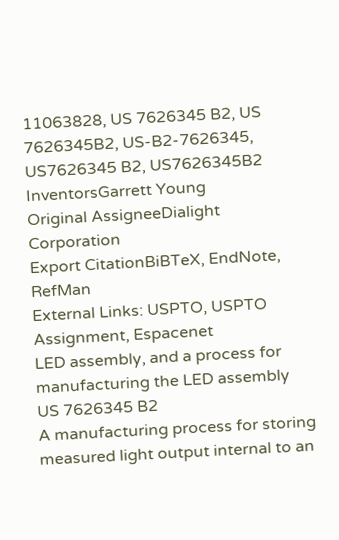11063828, US 7626345 B2, US 7626345B2, US-B2-7626345, US7626345 B2, US7626345B2
InventorsGarrett Young
Original AssigneeDialight Corporation
Export CitationBiBTeX, EndNote, RefMan
External Links: USPTO, USPTO Assignment, Espacenet
LED assembly, and a process for manufacturing the LED assembly
US 7626345 B2
A manufacturing process for storing measured light output internal to an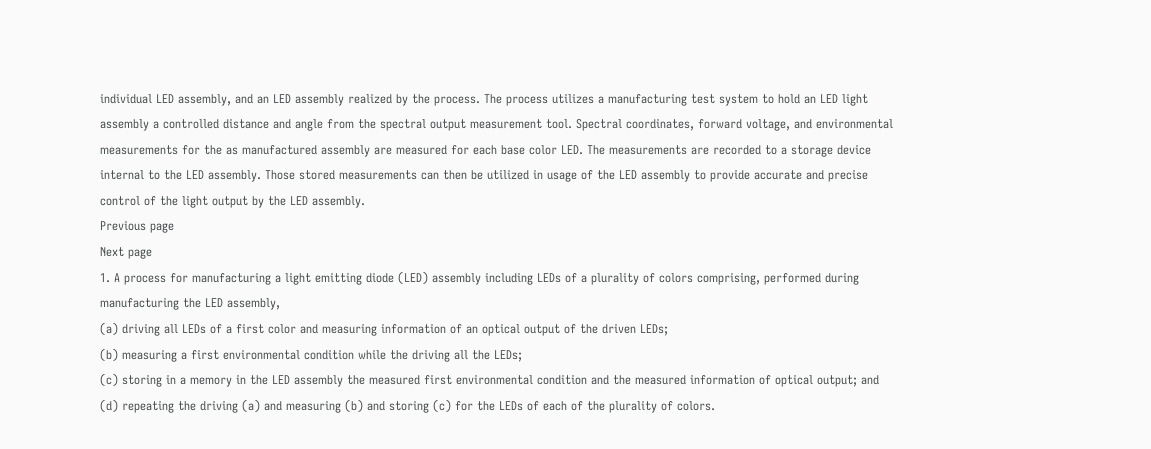individual LED assembly, and an LED assembly realized by the process. The process utilizes a manufacturing test system to hold an LED light assembly a controlled distance and angle from the spectral output measurement tool. Spectral coordinates, forward voltage, and environmental measurements for the as manufactured assembly are measured for each base color LED. The measurements are recorded to a storage device internal to the LED assembly. Those stored measurements can then be utilized in usage of the LED assembly to provide accurate and precise control of the light output by the LED assembly.
Previous page
Next page
1. A process for manufacturing a light emitting diode (LED) assembly including LEDs of a plurality of colors comprising, performed during manufacturing the LED assembly,
(a) driving all LEDs of a first color and measuring information of an optical output of the driven LEDs;
(b) measuring a first environmental condition while the driving all the LEDs;
(c) storing in a memory in the LED assembly the measured first environmental condition and the measured information of optical output; and
(d) repeating the driving (a) and measuring (b) and storing (c) for the LEDs of each of the plurality of colors.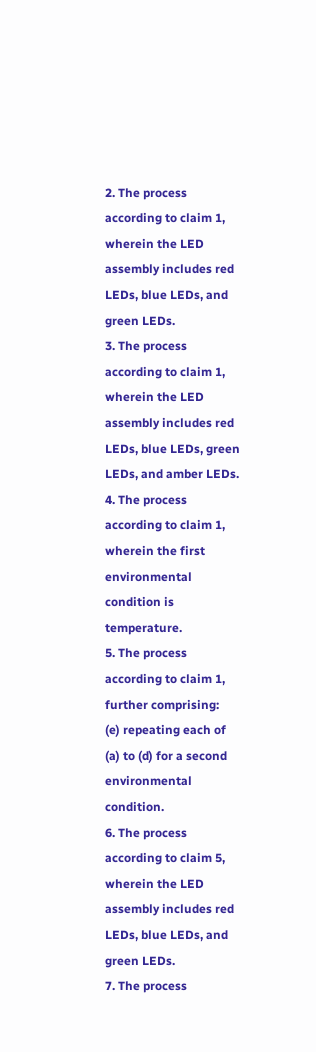2. The process according to claim 1, wherein the LED assembly includes red LEDs, blue LEDs, and green LEDs.
3. The process according to claim 1, wherein the LED assembly includes red LEDs, blue LEDs, green LEDs, and amber LEDs.
4. The process according to claim 1, wherein the first environmental condition is temperature.
5. The process according to claim 1, further comprising:
(e) repeating each of (a) to (d) for a second environmental condition.
6. The process according to claim 5, wherein the LED assembly includes red LEDs, blue LEDs, and green LEDs.
7. The process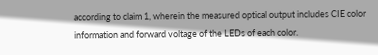according to claim 1, wherein the measured optical output includes CIE color information and forward voltage of the LEDs of each color.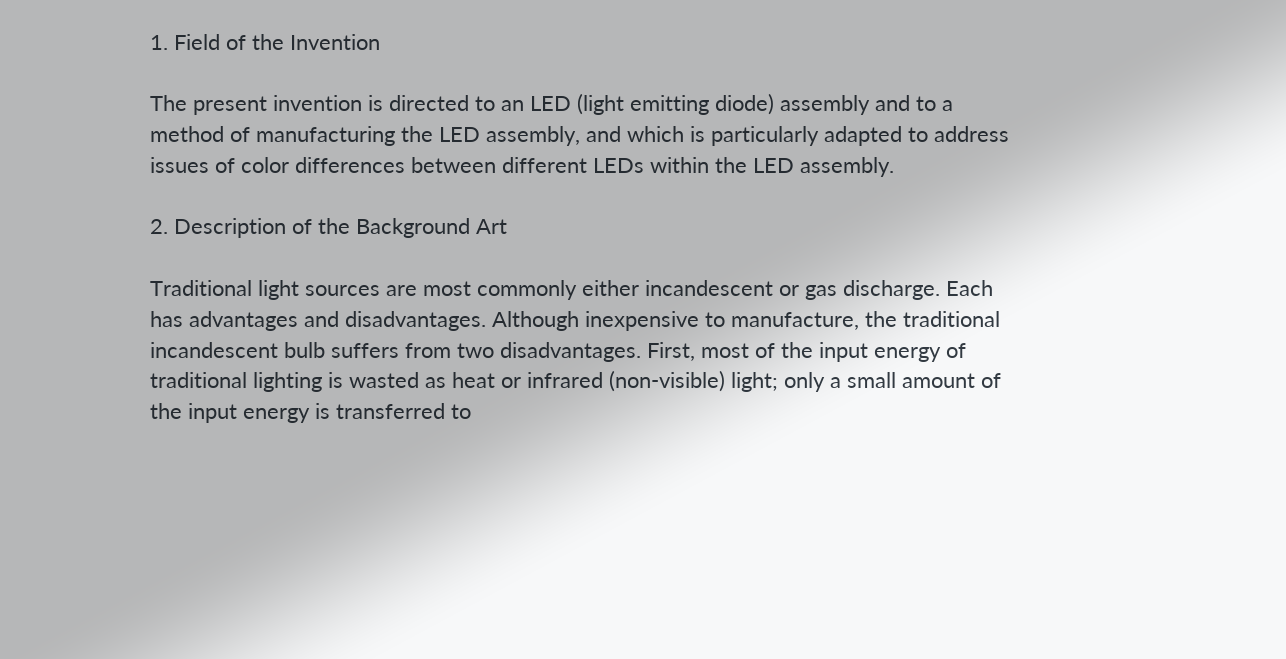1. Field of the Invention

The present invention is directed to an LED (light emitting diode) assembly and to a method of manufacturing the LED assembly, and which is particularly adapted to address issues of color differences between different LEDs within the LED assembly.

2. Description of the Background Art

Traditional light sources are most commonly either incandescent or gas discharge. Each has advantages and disadvantages. Although inexpensive to manufacture, the traditional incandescent bulb suffers from two disadvantages. First, most of the input energy of traditional lighting is wasted as heat or infrared (non-visible) light; only a small amount of the input energy is transferred to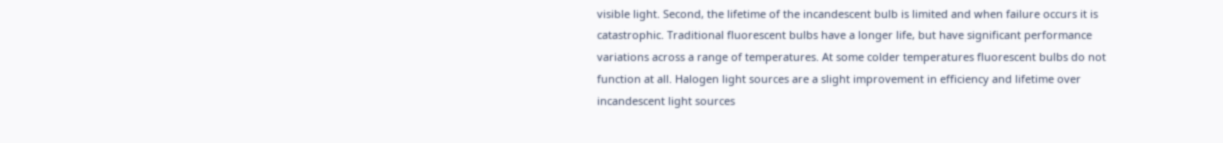visible light. Second, the lifetime of the incandescent bulb is limited and when failure occurs it is catastrophic. Traditional fluorescent bulbs have a longer life, but have significant performance variations across a range of temperatures. At some colder temperatures fluorescent bulbs do not function at all. Halogen light sources are a slight improvement in efficiency and lifetime over incandescent light sources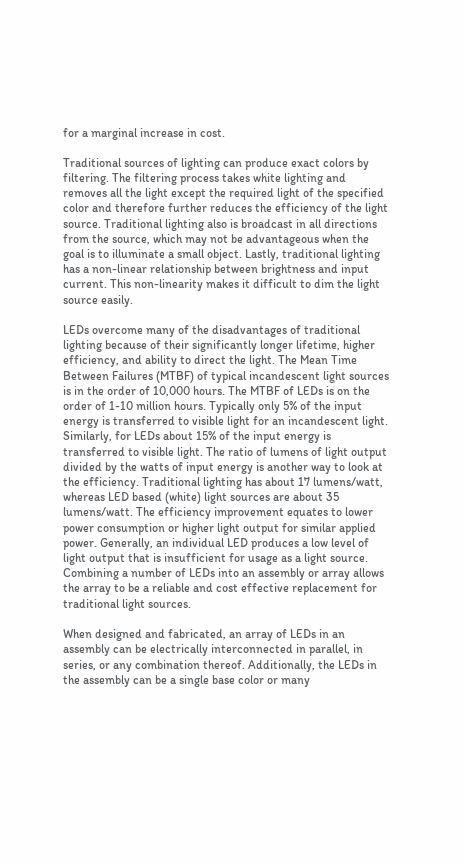for a marginal increase in cost.

Traditional sources of lighting can produce exact colors by filtering. The filtering process takes white lighting and removes all the light except the required light of the specified color and therefore further reduces the efficiency of the light source. Traditional lighting also is broadcast in all directions from the source, which may not be advantageous when the goal is to illuminate a small object. Lastly, traditional lighting has a non-linear relationship between brightness and input current. This non-linearity makes it difficult to dim the light source easily.

LEDs overcome many of the disadvantages of traditional lighting because of their significantly longer lifetime, higher efficiency, and ability to direct the light. The Mean Time Between Failures (MTBF) of typical incandescent light sources is in the order of 10,000 hours. The MTBF of LEDs is on the order of 1-10 million hours. Typically only 5% of the input energy is transferred to visible light for an incandescent light. Similarly, for LEDs about 15% of the input energy is transferred to visible light. The ratio of lumens of light output divided by the watts of input energy is another way to look at the efficiency. Traditional lighting has about 17 lumens/watt, whereas LED based (white) light sources are about 35 lumens/watt. The efficiency improvement equates to lower power consumption or higher light output for similar applied power. Generally, an individual LED produces a low level of light output that is insufficient for usage as a light source. Combining a number of LEDs into an assembly or array allows the array to be a reliable and cost effective replacement for traditional light sources.

When designed and fabricated, an array of LEDs in an assembly can be electrically interconnected in parallel, in series, or any combination thereof. Additionally, the LEDs in the assembly can be a single base color or many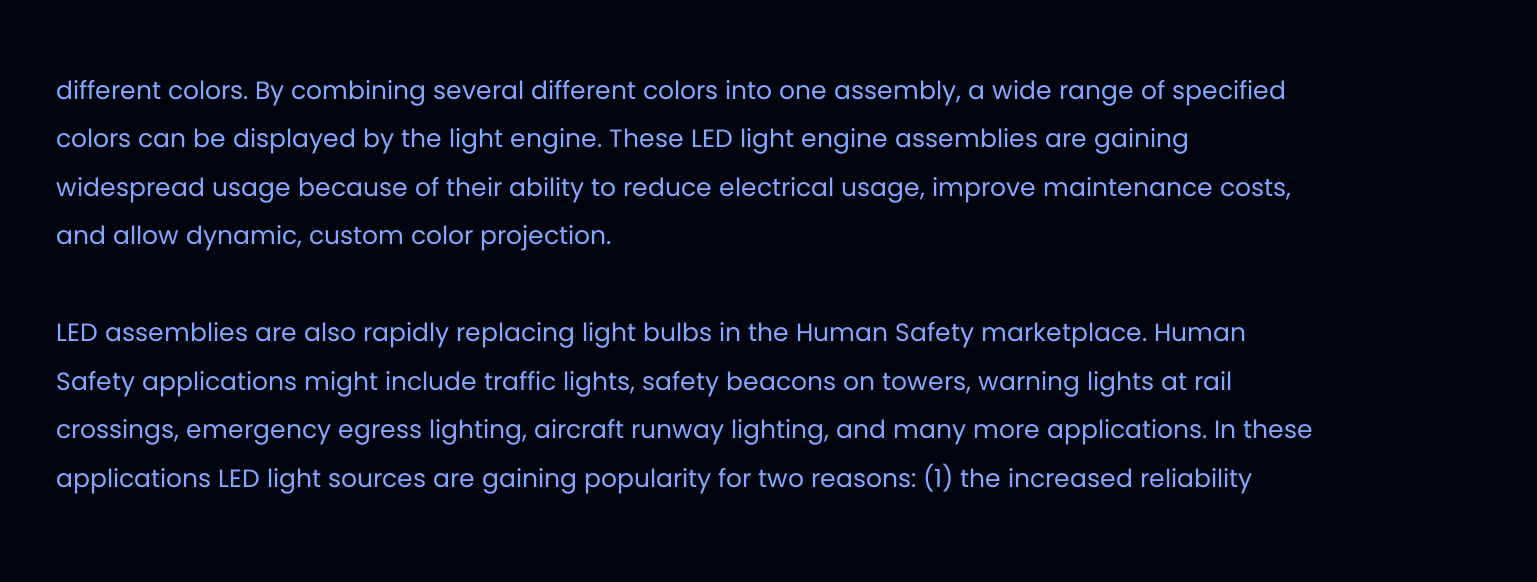different colors. By combining several different colors into one assembly, a wide range of specified colors can be displayed by the light engine. These LED light engine assemblies are gaining widespread usage because of their ability to reduce electrical usage, improve maintenance costs, and allow dynamic, custom color projection.

LED assemblies are also rapidly replacing light bulbs in the Human Safety marketplace. Human Safety applications might include traffic lights, safety beacons on towers, warning lights at rail crossings, emergency egress lighting, aircraft runway lighting, and many more applications. In these applications LED light sources are gaining popularity for two reasons: (1) the increased reliability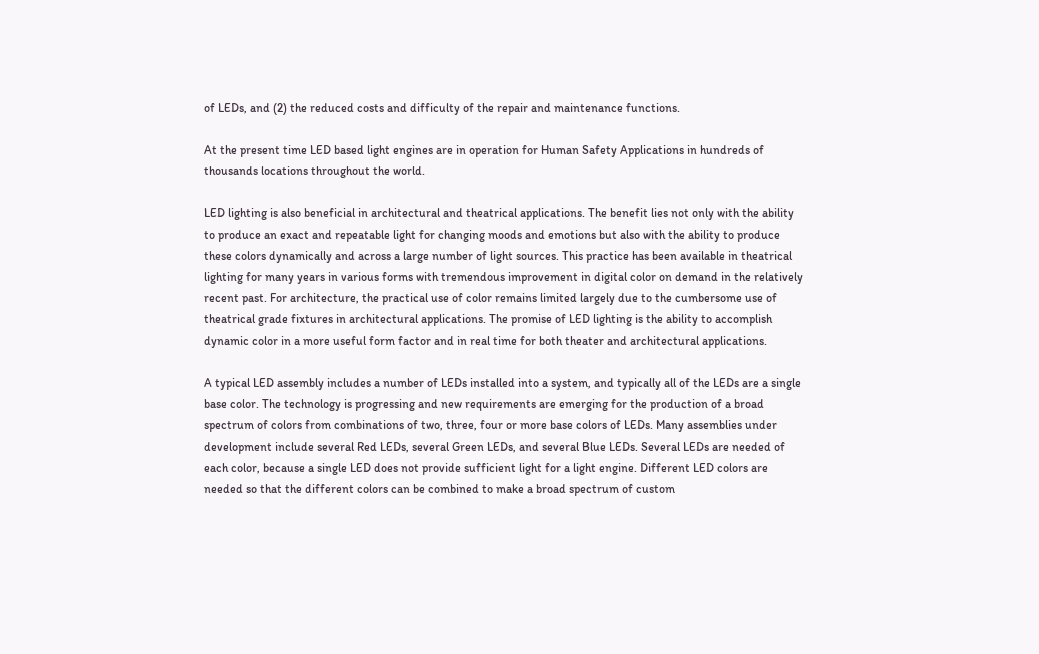of LEDs, and (2) the reduced costs and difficulty of the repair and maintenance functions.

At the present time LED based light engines are in operation for Human Safety Applications in hundreds of thousands locations throughout the world.

LED lighting is also beneficial in architectural and theatrical applications. The benefit lies not only with the ability to produce an exact and repeatable light for changing moods and emotions but also with the ability to produce these colors dynamically and across a large number of light sources. This practice has been available in theatrical lighting for many years in various forms with tremendous improvement in digital color on demand in the relatively recent past. For architecture, the practical use of color remains limited largely due to the cumbersome use of theatrical grade fixtures in architectural applications. The promise of LED lighting is the ability to accomplish dynamic color in a more useful form factor and in real time for both theater and architectural applications.

A typical LED assembly includes a number of LEDs installed into a system, and typically all of the LEDs are a single base color. The technology is progressing and new requirements are emerging for the production of a broad spectrum of colors from combinations of two, three, four or more base colors of LEDs. Many assemblies under development include several Red LEDs, several Green LEDs, and several Blue LEDs. Several LEDs are needed of each color, because a single LED does not provide sufficient light for a light engine. Different LED colors are needed so that the different colors can be combined to make a broad spectrum of custom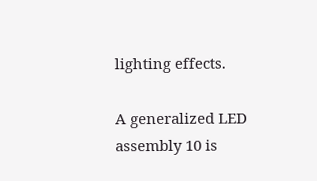lighting effects.

A generalized LED assembly 10 is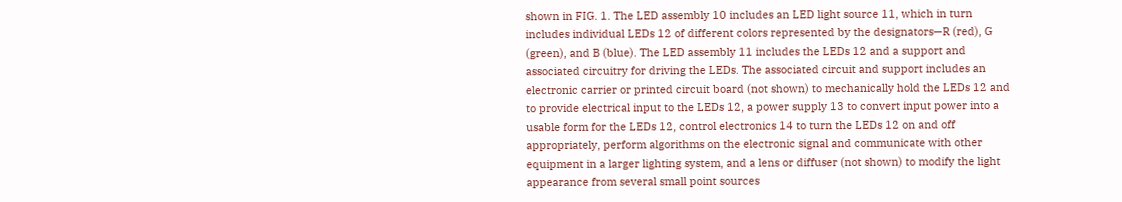shown in FIG. 1. The LED assembly 10 includes an LED light source 11, which in turn includes individual LEDs 12 of different colors represented by the designators—R (red), G (green), and B (blue). The LED assembly 11 includes the LEDs 12 and a support and associated circuitry for driving the LEDs. The associated circuit and support includes an electronic carrier or printed circuit board (not shown) to mechanically hold the LEDs 12 and to provide electrical input to the LEDs 12, a power supply 13 to convert input power into a usable form for the LEDs 12, control electronics 14 to turn the LEDs 12 on and off appropriately, perform algorithms on the electronic signal and communicate with other equipment in a larger lighting system, and a lens or diffuser (not shown) to modify the light appearance from several small point sources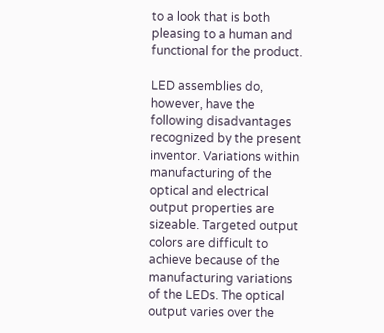to a look that is both pleasing to a human and functional for the product.

LED assemblies do, however, have the following disadvantages recognized by the present inventor. Variations within manufacturing of the optical and electrical output properties are sizeable. Targeted output colors are difficult to achieve because of the manufacturing variations of the LEDs. The optical output varies over the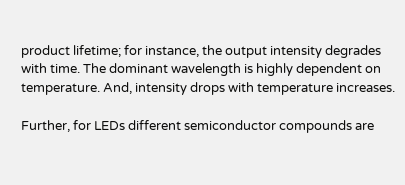product lifetime; for instance, the output intensity degrades with time. The dominant wavelength is highly dependent on temperature. And, intensity drops with temperature increases.

Further, for LEDs different semiconductor compounds are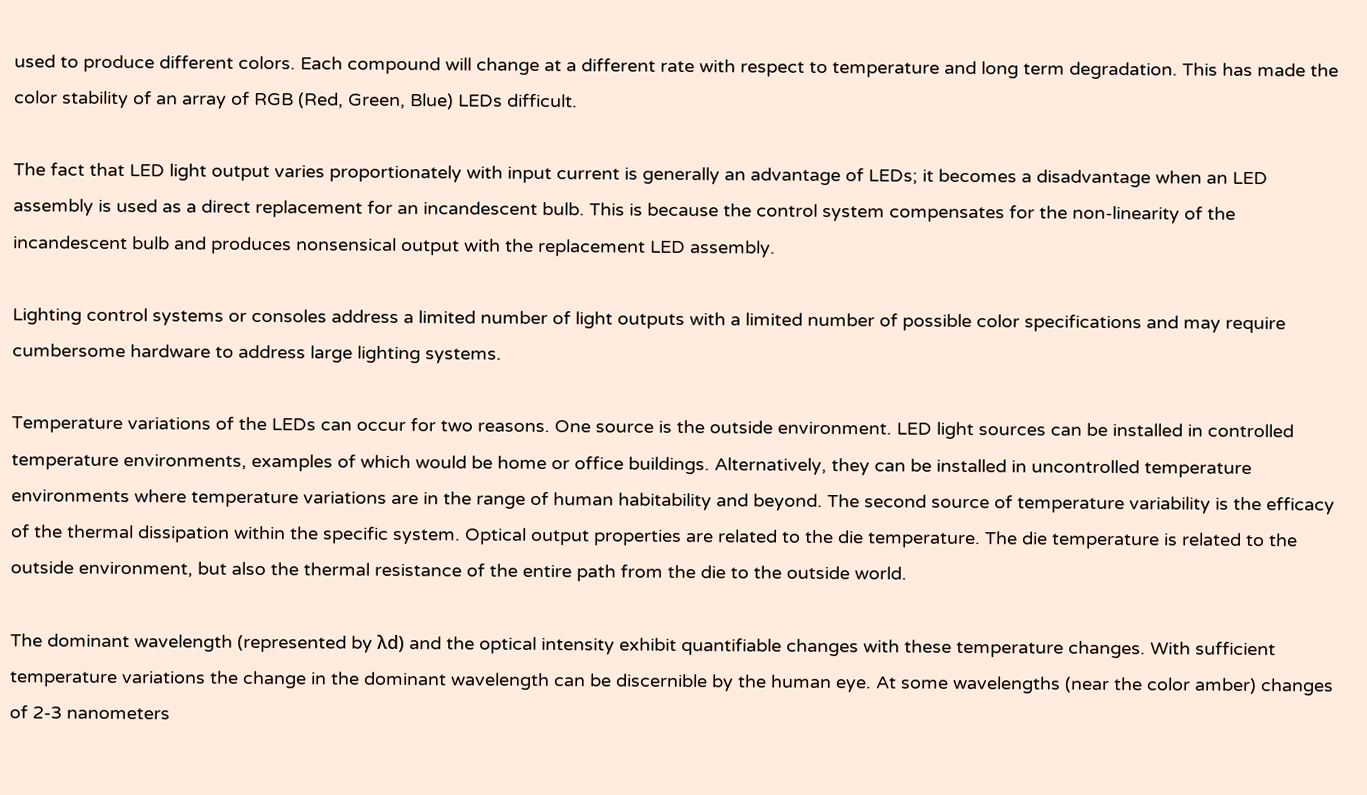used to produce different colors. Each compound will change at a different rate with respect to temperature and long term degradation. This has made the color stability of an array of RGB (Red, Green, Blue) LEDs difficult.

The fact that LED light output varies proportionately with input current is generally an advantage of LEDs; it becomes a disadvantage when an LED assembly is used as a direct replacement for an incandescent bulb. This is because the control system compensates for the non-linearity of the incandescent bulb and produces nonsensical output with the replacement LED assembly.

Lighting control systems or consoles address a limited number of light outputs with a limited number of possible color specifications and may require cumbersome hardware to address large lighting systems.

Temperature variations of the LEDs can occur for two reasons. One source is the outside environment. LED light sources can be installed in controlled temperature environments, examples of which would be home or office buildings. Alternatively, they can be installed in uncontrolled temperature environments where temperature variations are in the range of human habitability and beyond. The second source of temperature variability is the efficacy of the thermal dissipation within the specific system. Optical output properties are related to the die temperature. The die temperature is related to the outside environment, but also the thermal resistance of the entire path from the die to the outside world.

The dominant wavelength (represented by λd) and the optical intensity exhibit quantifiable changes with these temperature changes. With sufficient temperature variations the change in the dominant wavelength can be discernible by the human eye. At some wavelengths (near the color amber) changes of 2-3 nanometers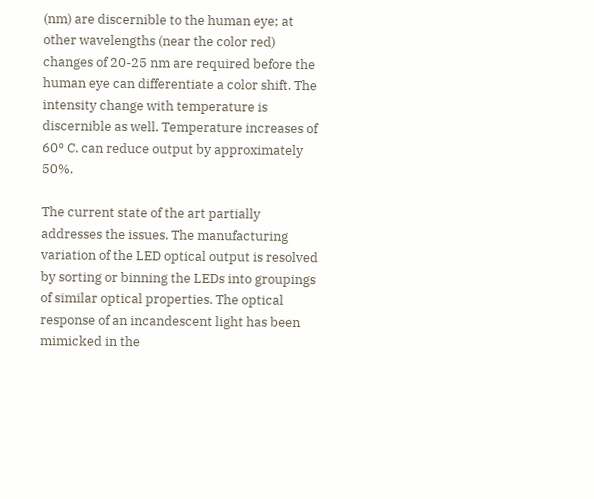(nm) are discernible to the human eye; at other wavelengths (near the color red) changes of 20-25 nm are required before the human eye can differentiate a color shift. The intensity change with temperature is discernible as well. Temperature increases of 60° C. can reduce output by approximately 50%.

The current state of the art partially addresses the issues. The manufacturing variation of the LED optical output is resolved by sorting or binning the LEDs into groupings of similar optical properties. The optical response of an incandescent light has been mimicked in the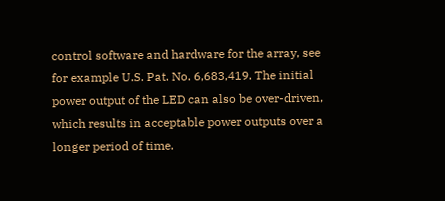control software and hardware for the array, see for example U.S. Pat. No. 6,683,419. The initial power output of the LED can also be over-driven, which results in acceptable power outputs over a longer period of time.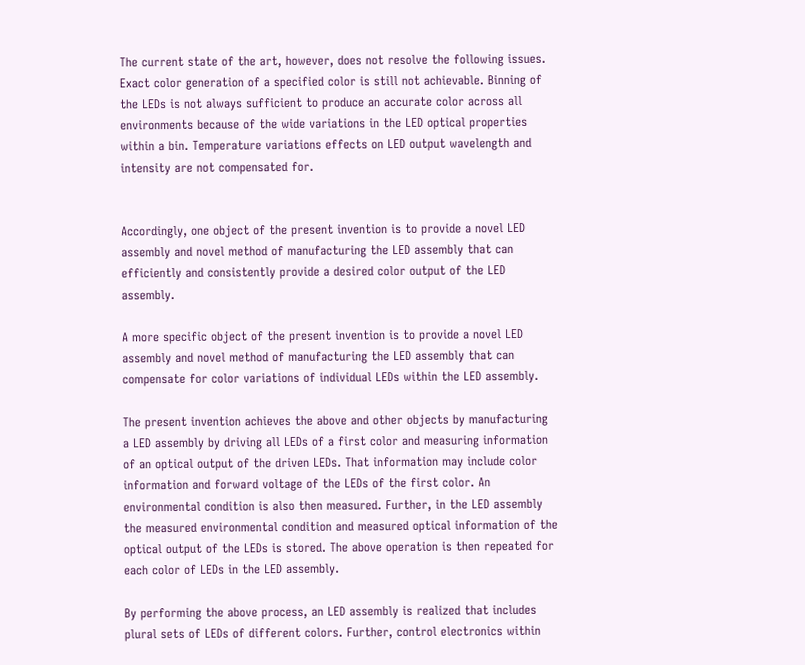The current state of the art, however, does not resolve the following issues. Exact color generation of a specified color is still not achievable. Binning of the LEDs is not always sufficient to produce an accurate color across all environments because of the wide variations in the LED optical properties within a bin. Temperature variations effects on LED output wavelength and intensity are not compensated for.


Accordingly, one object of the present invention is to provide a novel LED assembly and novel method of manufacturing the LED assembly that can efficiently and consistently provide a desired color output of the LED assembly.

A more specific object of the present invention is to provide a novel LED assembly and novel method of manufacturing the LED assembly that can compensate for color variations of individual LEDs within the LED assembly.

The present invention achieves the above and other objects by manufacturing a LED assembly by driving all LEDs of a first color and measuring information of an optical output of the driven LEDs. That information may include color information and forward voltage of the LEDs of the first color. An environmental condition is also then measured. Further, in the LED assembly the measured environmental condition and measured optical information of the optical output of the LEDs is stored. The above operation is then repeated for each color of LEDs in the LED assembly.

By performing the above process, an LED assembly is realized that includes plural sets of LEDs of different colors. Further, control electronics within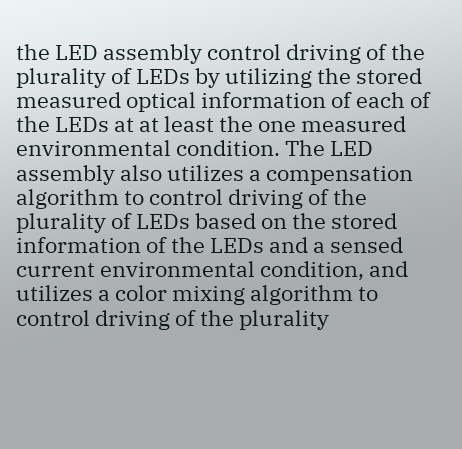the LED assembly control driving of the plurality of LEDs by utilizing the stored measured optical information of each of the LEDs at at least the one measured environmental condition. The LED assembly also utilizes a compensation algorithm to control driving of the plurality of LEDs based on the stored information of the LEDs and a sensed current environmental condition, and utilizes a color mixing algorithm to control driving of the plurality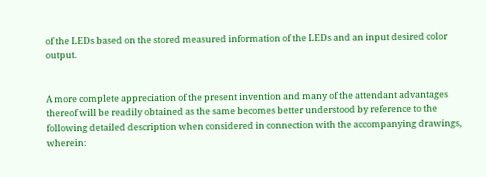of the LEDs based on the stored measured information of the LEDs and an input desired color output.


A more complete appreciation of the present invention and many of the attendant advantages thereof will be readily obtained as the same becomes better understood by reference to the following detailed description when considered in connection with the accompanying drawings, wherein: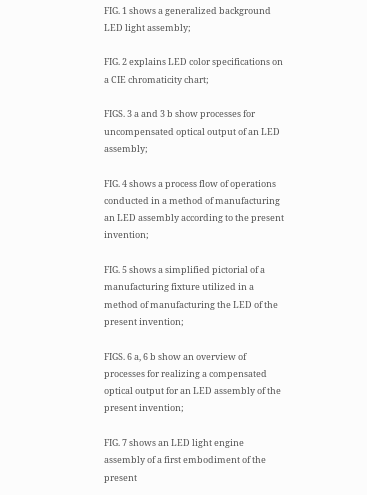FIG. 1 shows a generalized background LED light assembly;

FIG. 2 explains LED color specifications on a CIE chromaticity chart;

FIGS. 3 a and 3 b show processes for uncompensated optical output of an LED assembly;

FIG. 4 shows a process flow of operations conducted in a method of manufacturing an LED assembly according to the present invention;

FIG. 5 shows a simplified pictorial of a manufacturing fixture utilized in a method of manufacturing the LED of the present invention;

FIGS. 6 a, 6 b show an overview of processes for realizing a compensated optical output for an LED assembly of the present invention;

FIG. 7 shows an LED light engine assembly of a first embodiment of the present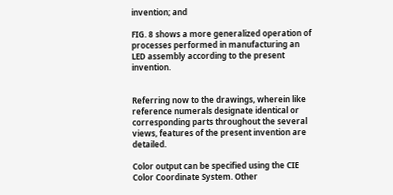invention; and

FIG. 8 shows a more generalized operation of processes performed in manufacturing an LED assembly according to the present invention.


Referring now to the drawings, wherein like reference numerals designate identical or corresponding parts throughout the several views, features of the present invention are detailed.

Color output can be specified using the CIE Color Coordinate System. Other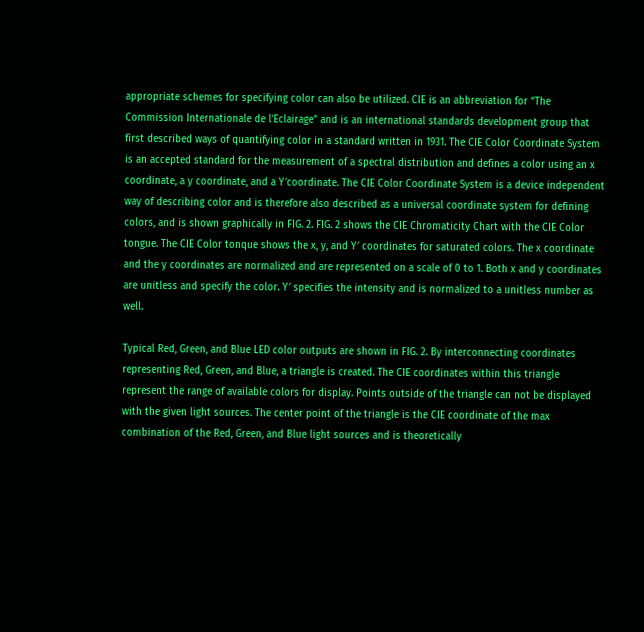appropriate schemes for specifying color can also be utilized. CIE is an abbreviation for “The Commission Internationale de l'Eclairage” and is an international standards development group that first described ways of quantifying color in a standard written in 1931. The CIE Color Coordinate System is an accepted standard for the measurement of a spectral distribution and defines a color using an x coordinate, a y coordinate, and a Y′coordinate. The CIE Color Coordinate System is a device independent way of describing color and is therefore also described as a universal coordinate system for defining colors, and is shown graphically in FIG. 2. FIG. 2 shows the CIE Chromaticity Chart with the CIE Color tongue. The CIE Color tonque shows the x, y, and Y′ coordinates for saturated colors. The x coordinate and the y coordinates are normalized and are represented on a scale of 0 to 1. Both x and y coordinates are unitless and specify the color. Y′ specifies the intensity and is normalized to a unitless number as well.

Typical Red, Green, and Blue LED color outputs are shown in FIG. 2. By interconnecting coordinates representing Red, Green, and Blue, a triangle is created. The CIE coordinates within this triangle represent the range of available colors for display. Points outside of the triangle can not be displayed with the given light sources. The center point of the triangle is the CIE coordinate of the max combination of the Red, Green, and Blue light sources and is theoretically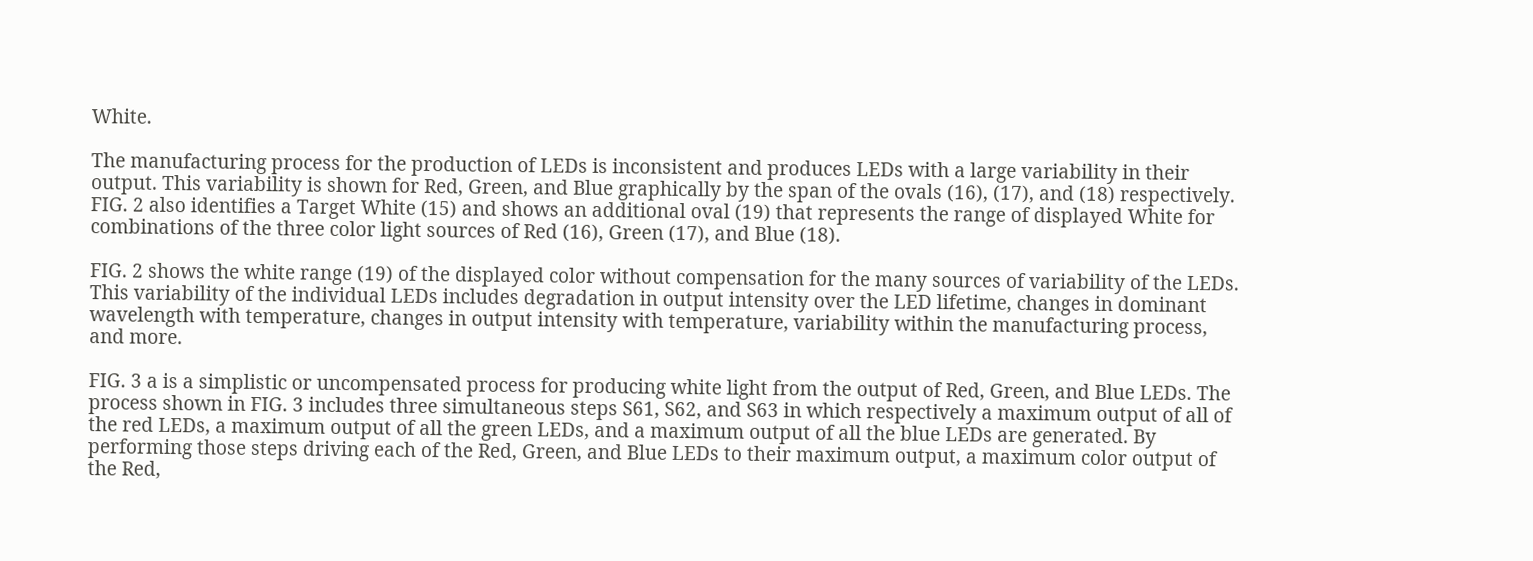White.

The manufacturing process for the production of LEDs is inconsistent and produces LEDs with a large variability in their output. This variability is shown for Red, Green, and Blue graphically by the span of the ovals (16), (17), and (18) respectively. FIG. 2 also identifies a Target White (15) and shows an additional oval (19) that represents the range of displayed White for combinations of the three color light sources of Red (16), Green (17), and Blue (18).

FIG. 2 shows the white range (19) of the displayed color without compensation for the many sources of variability of the LEDs. This variability of the individual LEDs includes degradation in output intensity over the LED lifetime, changes in dominant wavelength with temperature, changes in output intensity with temperature, variability within the manufacturing process, and more.

FIG. 3 a is a simplistic or uncompensated process for producing white light from the output of Red, Green, and Blue LEDs. The process shown in FIG. 3 includes three simultaneous steps S61, S62, and S63 in which respectively a maximum output of all of the red LEDs, a maximum output of all the green LEDs, and a maximum output of all the blue LEDs are generated. By performing those steps driving each of the Red, Green, and Blue LEDs to their maximum output, a maximum color output of the Red,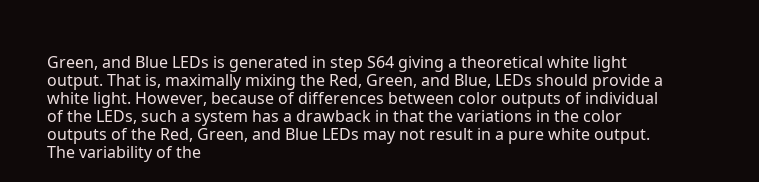Green, and Blue LEDs is generated in step S64 giving a theoretical white light output. That is, maximally mixing the Red, Green, and Blue, LEDs should provide a white light. However, because of differences between color outputs of individual of the LEDs, such a system has a drawback in that the variations in the color outputs of the Red, Green, and Blue LEDs may not result in a pure white output. The variability of the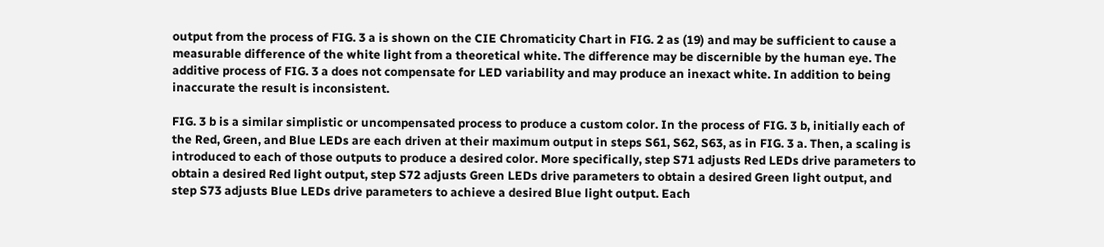output from the process of FIG. 3 a is shown on the CIE Chromaticity Chart in FIG. 2 as (19) and may be sufficient to cause a measurable difference of the white light from a theoretical white. The difference may be discernible by the human eye. The additive process of FIG. 3 a does not compensate for LED variability and may produce an inexact white. In addition to being inaccurate the result is inconsistent.

FIG. 3 b is a similar simplistic or uncompensated process to produce a custom color. In the process of FIG. 3 b, initially each of the Red, Green, and Blue LEDs are each driven at their maximum output in steps S61, S62, S63, as in FIG. 3 a. Then, a scaling is introduced to each of those outputs to produce a desired color. More specifically, step S71 adjusts Red LEDs drive parameters to obtain a desired Red light output, step S72 adjusts Green LEDs drive parameters to obtain a desired Green light output, and step S73 adjusts Blue LEDs drive parameters to achieve a desired Blue light output. Each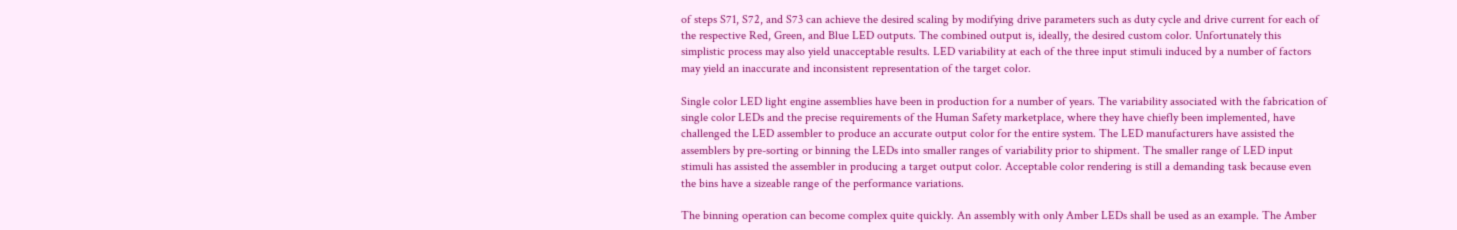of steps S71, S72, and S73 can achieve the desired scaling by modifying drive parameters such as duty cycle and drive current for each of the respective Red, Green, and Blue LED outputs. The combined output is, ideally, the desired custom color. Unfortunately this simplistic process may also yield unacceptable results. LED variability at each of the three input stimuli induced by a number of factors may yield an inaccurate and inconsistent representation of the target color.

Single color LED light engine assemblies have been in production for a number of years. The variability associated with the fabrication of single color LEDs and the precise requirements of the Human Safety marketplace, where they have chiefly been implemented, have challenged the LED assembler to produce an accurate output color for the entire system. The LED manufacturers have assisted the assemblers by pre-sorting or binning the LEDs into smaller ranges of variability prior to shipment. The smaller range of LED input stimuli has assisted the assembler in producing a target output color. Acceptable color rendering is still a demanding task because even the bins have a sizeable range of the performance variations.

The binning operation can become complex quite quickly. An assembly with only Amber LEDs shall be used as an example. The Amber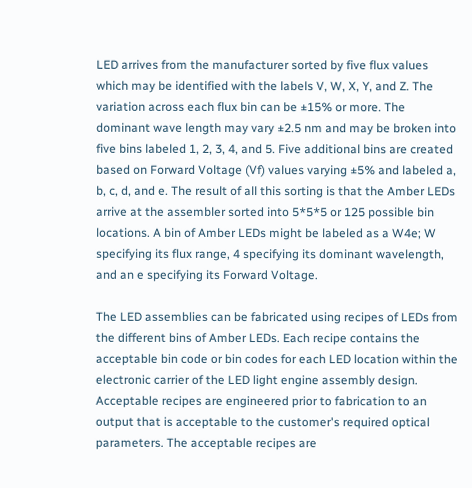LED arrives from the manufacturer sorted by five flux values which may be identified with the labels V, W, X, Y, and Z. The variation across each flux bin can be ±15% or more. The dominant wave length may vary ±2.5 nm and may be broken into five bins labeled 1, 2, 3, 4, and 5. Five additional bins are created based on Forward Voltage (Vf) values varying ±5% and labeled a, b, c, d, and e. The result of all this sorting is that the Amber LEDs arrive at the assembler sorted into 5*5*5 or 125 possible bin locations. A bin of Amber LEDs might be labeled as a W4e; W specifying its flux range, 4 specifying its dominant wavelength, and an e specifying its Forward Voltage.

The LED assemblies can be fabricated using recipes of LEDs from the different bins of Amber LEDs. Each recipe contains the acceptable bin code or bin codes for each LED location within the electronic carrier of the LED light engine assembly design. Acceptable recipes are engineered prior to fabrication to an output that is acceptable to the customer's required optical parameters. The acceptable recipes are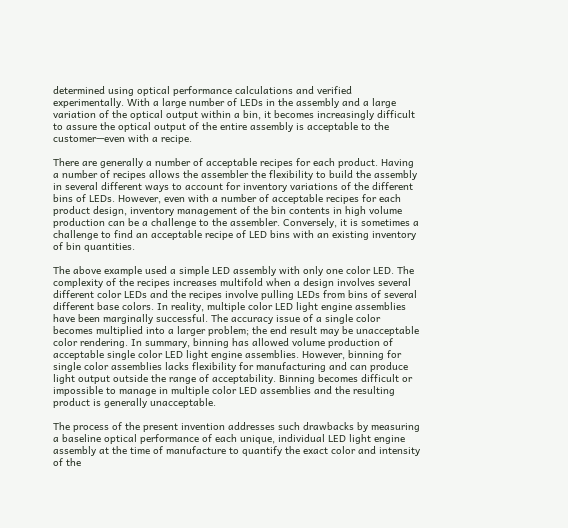determined using optical performance calculations and verified experimentally. With a large number of LEDs in the assembly and a large variation of the optical output within a bin, it becomes increasingly difficult to assure the optical output of the entire assembly is acceptable to the customer—even with a recipe.

There are generally a number of acceptable recipes for each product. Having a number of recipes allows the assembler the flexibility to build the assembly in several different ways to account for inventory variations of the different bins of LEDs. However, even with a number of acceptable recipes for each product design, inventory management of the bin contents in high volume production can be a challenge to the assembler. Conversely, it is sometimes a challenge to find an acceptable recipe of LED bins with an existing inventory of bin quantities.

The above example used a simple LED assembly with only one color LED. The complexity of the recipes increases multifold when a design involves several different color LEDs and the recipes involve pulling LEDs from bins of several different base colors. In reality, multiple color LED light engine assemblies have been marginally successful. The accuracy issue of a single color becomes multiplied into a larger problem; the end result may be unacceptable color rendering. In summary, binning has allowed volume production of acceptable single color LED light engine assemblies. However, binning for single color assemblies lacks flexibility for manufacturing and can produce light output outside the range of acceptability. Binning becomes difficult or impossible to manage in multiple color LED assemblies and the resulting product is generally unacceptable.

The process of the present invention addresses such drawbacks by measuring a baseline optical performance of each unique, individual LED light engine assembly at the time of manufacture to quantify the exact color and intensity of the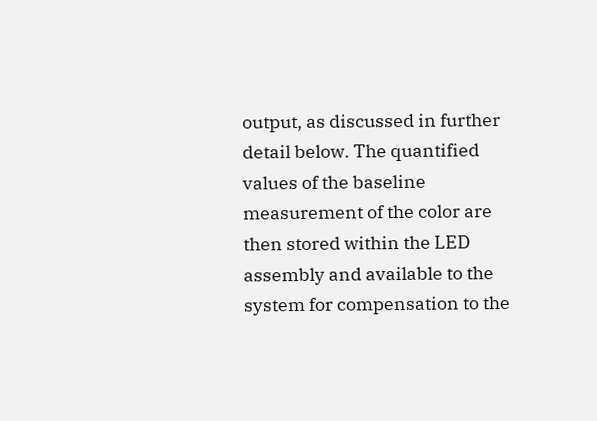output, as discussed in further detail below. The quantified values of the baseline measurement of the color are then stored within the LED assembly and available to the system for compensation to the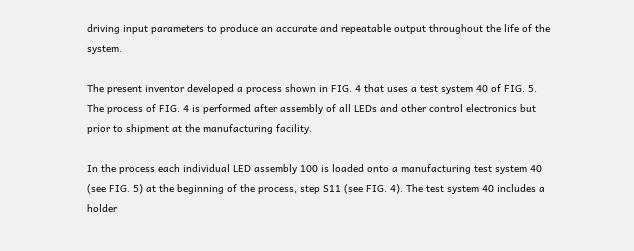driving input parameters to produce an accurate and repeatable output throughout the life of the system.

The present inventor developed a process shown in FIG. 4 that uses a test system 40 of FIG. 5. The process of FIG. 4 is performed after assembly of all LEDs and other control electronics but prior to shipment at the manufacturing facility.

In the process each individual LED assembly 100 is loaded onto a manufacturing test system 40 (see FIG. 5) at the beginning of the process, step S11 (see FIG. 4). The test system 40 includes a holder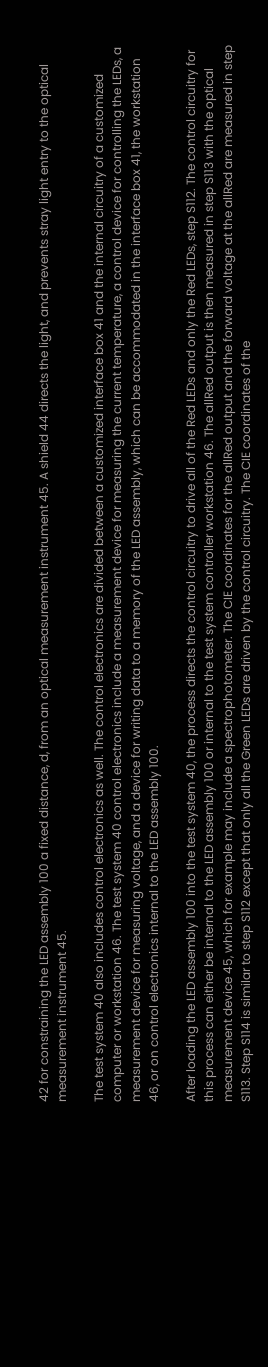42 for constraining the LED assembly 100 a fixed distance, d, from an optical measurement instrument 45. A shield 44 directs the light, and prevents stray light entry to the optical measurement instrument 45.

The test system 40 also includes control electronics as well. The control electronics are divided between a customized interface box 41 and the internal circuitry of a customized computer or workstation 46. The test system 40 control electronics include a measurement device for measuring the current temperature, a control device for controlling the LEDs, a measurement device for measuring voltage, and a device for writing data to a memory of the LED assembly, which can be accommodated in the interface box 41, the workstation 46, or on control electronics internal to the LED assembly 100.

After loading the LED assembly 100 into the test system 40, the process directs the control circuitry to drive all of the Red LEDs and only the Red LEDs, step S112. The control circuitry for this process can either be internal to the LED assembly 100 or internal to the test system controller workstation 46. The allRed output is then measured in step S113 with the optical measurement device 45, which for example may include a spectrophotometer. The CIE coordinates for the allRed output and the forward voltage at the allRed are measured in step S113. Step S114 is similar to step S112 except that only all the Green LEDs are driven by the control circuitry. The CIE coordinates of the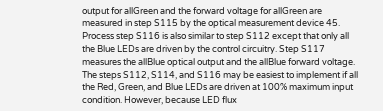output for allGreen and the forward voltage for allGreen are measured in step S115 by the optical measurement device 45. Process step S116 is also similar to step S112 except that only all the Blue LEDs are driven by the control circuitry. Step S117 measures the allBlue optical output and the allBlue forward voltage. The steps S112, S114, and S116 may be easiest to implement if all the Red, Green, and Blue LEDs are driven at 100% maximum input condition. However, because LED flux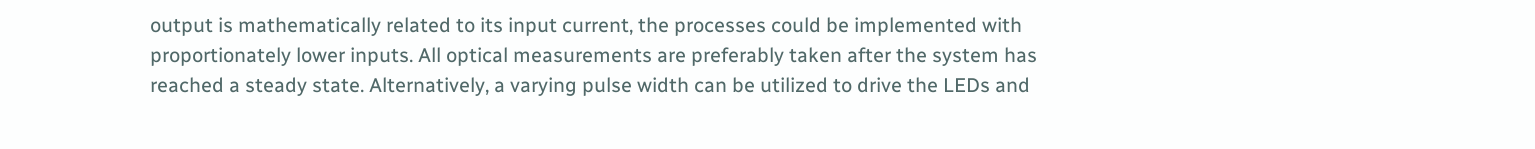output is mathematically related to its input current, the processes could be implemented with proportionately lower inputs. All optical measurements are preferably taken after the system has reached a steady state. Alternatively, a varying pulse width can be utilized to drive the LEDs and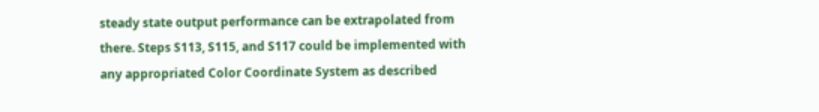steady state output performance can be extrapolated from there. Steps S113, S115, and S117 could be implemented with any appropriated Color Coordinate System as described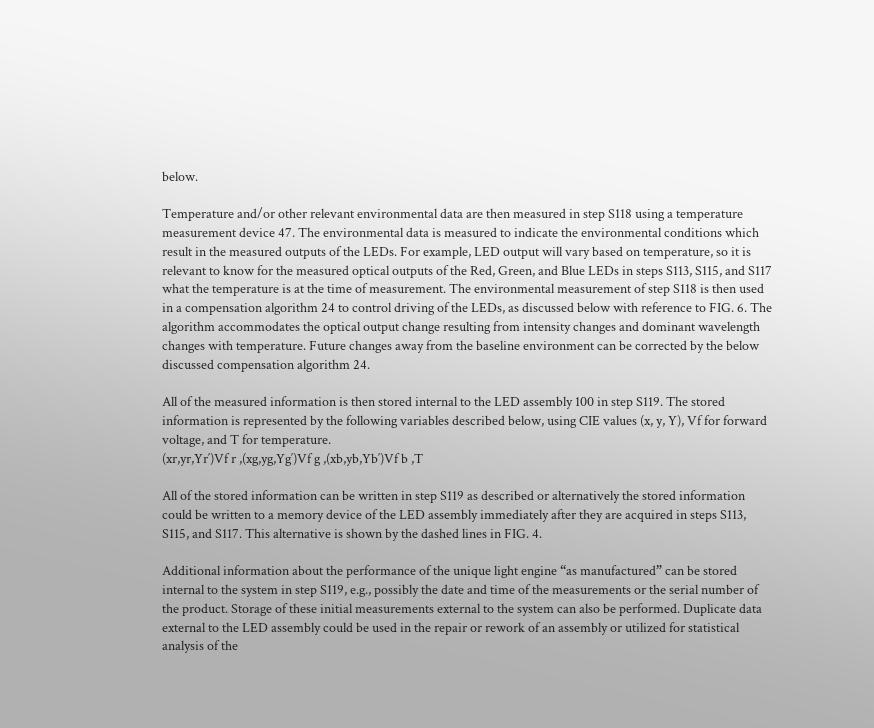below.

Temperature and/or other relevant environmental data are then measured in step S118 using a temperature measurement device 47. The environmental data is measured to indicate the environmental conditions which result in the measured outputs of the LEDs. For example, LED output will vary based on temperature, so it is relevant to know for the measured optical outputs of the Red, Green, and Blue LEDs in steps S113, S115, and S117 what the temperature is at the time of measurement. The environmental measurement of step S118 is then used in a compensation algorithm 24 to control driving of the LEDs, as discussed below with reference to FIG. 6. The algorithm accommodates the optical output change resulting from intensity changes and dominant wavelength changes with temperature. Future changes away from the baseline environment can be corrected by the below discussed compensation algorithm 24.

All of the measured information is then stored internal to the LED assembly 100 in step S119. The stored information is represented by the following variables described below, using CIE values (x, y, Y), Vf for forward voltage, and T for temperature.
(xr,yr,Yr′)Vf r ,(xg,yg,Yg′)Vf g ,(xb,yb,Yb′)Vf b ,T

All of the stored information can be written in step S119 as described or alternatively the stored information could be written to a memory device of the LED assembly immediately after they are acquired in steps S113, S115, and S117. This alternative is shown by the dashed lines in FIG. 4.

Additional information about the performance of the unique light engine “as manufactured” can be stored internal to the system in step S119, e.g., possibly the date and time of the measurements or the serial number of the product. Storage of these initial measurements external to the system can also be performed. Duplicate data external to the LED assembly could be used in the repair or rework of an assembly or utilized for statistical analysis of the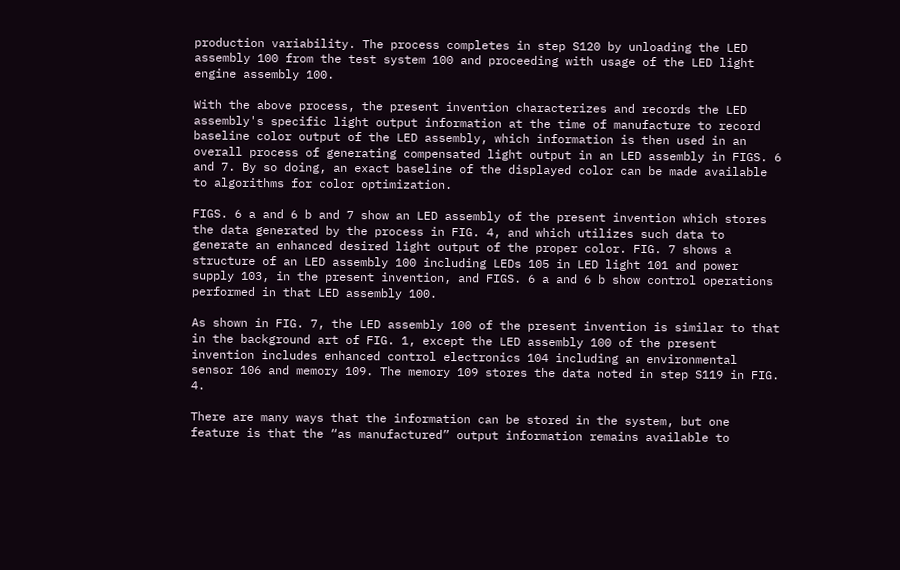production variability. The process completes in step S120 by unloading the LED assembly 100 from the test system 100 and proceeding with usage of the LED light engine assembly 100.

With the above process, the present invention characterizes and records the LED assembly's specific light output information at the time of manufacture to record baseline color output of the LED assembly, which information is then used in an overall process of generating compensated light output in an LED assembly in FIGS. 6 and 7. By so doing, an exact baseline of the displayed color can be made available to algorithms for color optimization.

FIGS. 6 a and 6 b and 7 show an LED assembly of the present invention which stores the data generated by the process in FIG. 4, and which utilizes such data to generate an enhanced desired light output of the proper color. FIG. 7 shows a structure of an LED assembly 100 including LEDs 105 in LED light 101 and power supply 103, in the present invention, and FIGS. 6 a and 6 b show control operations performed in that LED assembly 100.

As shown in FIG. 7, the LED assembly 100 of the present invention is similar to that in the background art of FIG. 1, except the LED assembly 100 of the present invention includes enhanced control electronics 104 including an environmental sensor 106 and memory 109. The memory 109 stores the data noted in step S119 in FIG. 4.

There are many ways that the information can be stored in the system, but one feature is that the “as manufactured” output information remains available to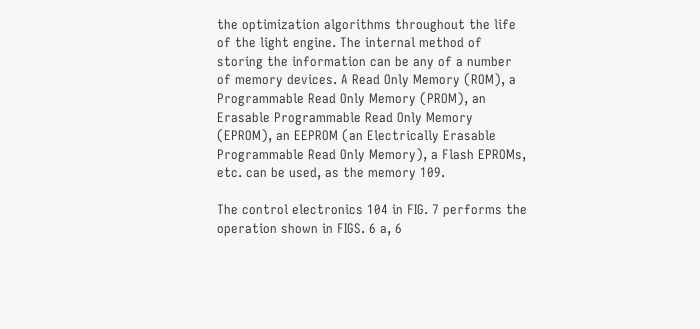the optimization algorithms throughout the life of the light engine. The internal method of storing the information can be any of a number of memory devices. A Read Only Memory (ROM), a Programmable Read Only Memory (PROM), an Erasable Programmable Read Only Memory (EPROM), an EEPROM (an Electrically Erasable Programmable Read Only Memory), a Flash EPROMs, etc. can be used, as the memory 109.

The control electronics 104 in FIG. 7 performs the operation shown in FIGS. 6 a, 6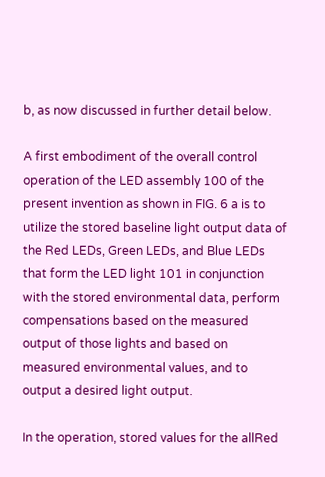b, as now discussed in further detail below.

A first embodiment of the overall control operation of the LED assembly 100 of the present invention as shown in FIG. 6 a is to utilize the stored baseline light output data of the Red LEDs, Green LEDs, and Blue LEDs that form the LED light 101 in conjunction with the stored environmental data, perform compensations based on the measured output of those lights and based on measured environmental values, and to output a desired light output.

In the operation, stored values for the allRed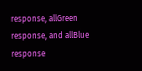response, allGreen response, and allBlue response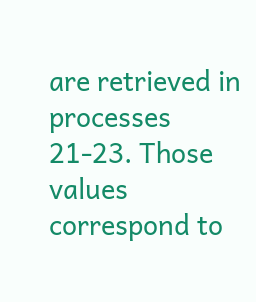are retrieved in processes 21-23. Those values correspond to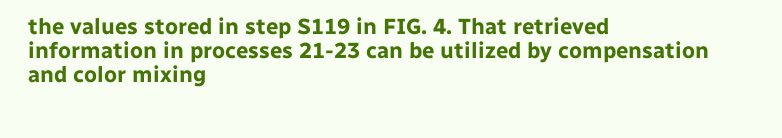the values stored in step S119 in FIG. 4. That retrieved information in processes 21-23 can be utilized by compensation and color mixing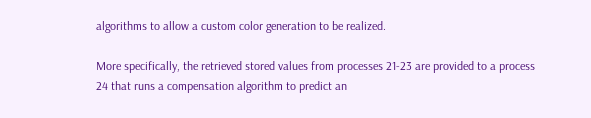algorithms to allow a custom color generation to be realized.

More specifically, the retrieved stored values from processes 21-23 are provided to a process 24 that runs a compensation algorithm to predict an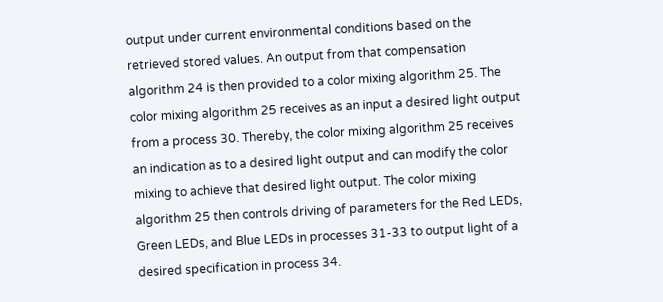output under current environmental conditions based on the retrieved stored values. An output from that compensation algorithm 24 is then provided to a color mixing algorithm 25. The color mixing algorithm 25 receives as an input a desired light output from a process 30. Thereby, the color mixing algorithm 25 receives an indication as to a desired light output and can modify the color mixing to achieve that desired light output. The color mixing algorithm 25 then controls driving of parameters for the Red LEDs, Green LEDs, and Blue LEDs in processes 31-33 to output light of a desired specification in process 34.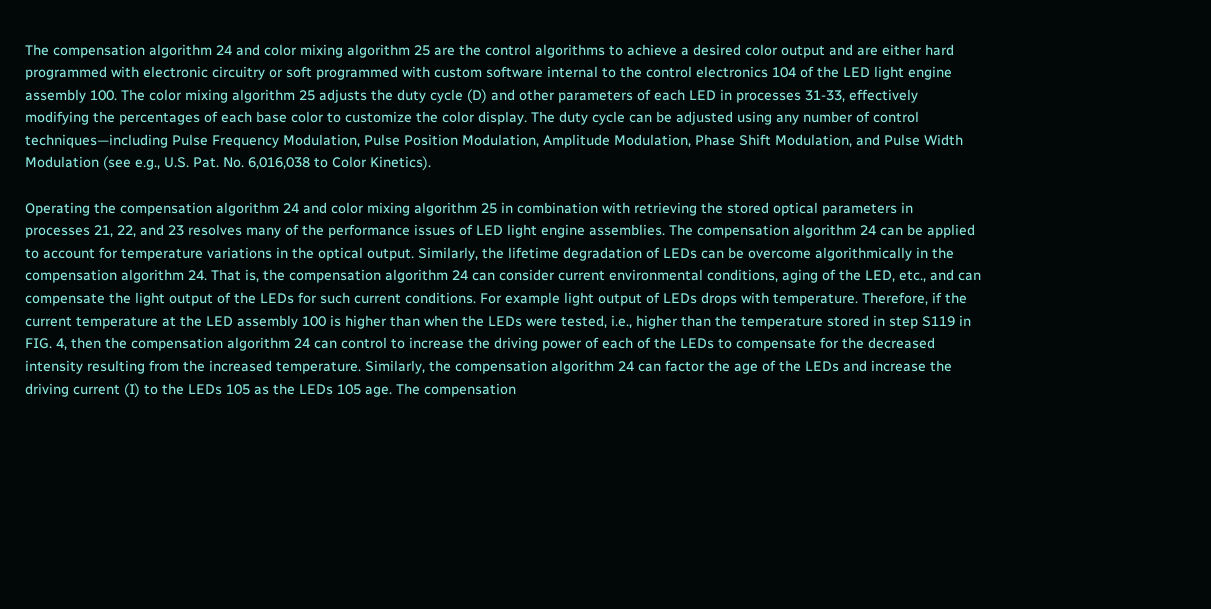The compensation algorithm 24 and color mixing algorithm 25 are the control algorithms to achieve a desired color output and are either hard programmed with electronic circuitry or soft programmed with custom software internal to the control electronics 104 of the LED light engine assembly 100. The color mixing algorithm 25 adjusts the duty cycle (D) and other parameters of each LED in processes 31-33, effectively modifying the percentages of each base color to customize the color display. The duty cycle can be adjusted using any number of control techniques—including Pulse Frequency Modulation, Pulse Position Modulation, Amplitude Modulation, Phase Shift Modulation, and Pulse Width Modulation (see e.g., U.S. Pat. No. 6,016,038 to Color Kinetics).

Operating the compensation algorithm 24 and color mixing algorithm 25 in combination with retrieving the stored optical parameters in processes 21, 22, and 23 resolves many of the performance issues of LED light engine assemblies. The compensation algorithm 24 can be applied to account for temperature variations in the optical output. Similarly, the lifetime degradation of LEDs can be overcome algorithmically in the compensation algorithm 24. That is, the compensation algorithm 24 can consider current environmental conditions, aging of the LED, etc., and can compensate the light output of the LEDs for such current conditions. For example light output of LEDs drops with temperature. Therefore, if the current temperature at the LED assembly 100 is higher than when the LEDs were tested, i.e., higher than the temperature stored in step S119 in FIG. 4, then the compensation algorithm 24 can control to increase the driving power of each of the LEDs to compensate for the decreased intensity resulting from the increased temperature. Similarly, the compensation algorithm 24 can factor the age of the LEDs and increase the driving current (I) to the LEDs 105 as the LEDs 105 age. The compensation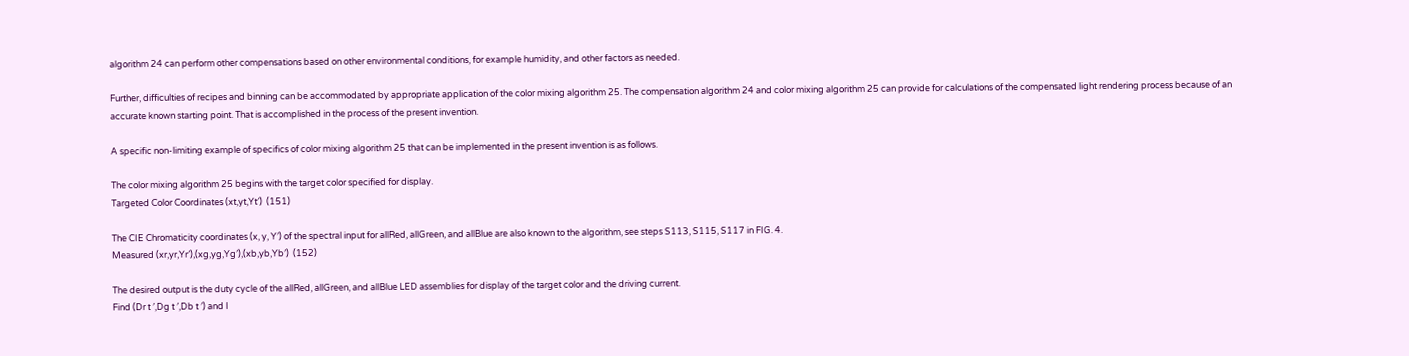algorithm 24 can perform other compensations based on other environmental conditions, for example humidity, and other factors as needed.

Further, difficulties of recipes and binning can be accommodated by appropriate application of the color mixing algorithm 25. The compensation algorithm 24 and color mixing algorithm 25 can provide for calculations of the compensated light rendering process because of an accurate known starting point. That is accomplished in the process of the present invention.

A specific non-limiting example of specifics of color mixing algorithm 25 that can be implemented in the present invention is as follows.

The color mixing algorithm 25 begins with the target color specified for display.
Targeted Color Coordinates (xt,yt,Yt′)  (151)

The CIE Chromaticity coordinates (x, y, Y′) of the spectral input for allRed, allGreen, and allBlue are also known to the algorithm, see steps S113, S115, S117 in FIG. 4.
Measured (xr,yr,Yr′),(xg,yg,Yg′),(xb,yb,Yb′)  (152)

The desired output is the duty cycle of the allRed, allGreen, and allBlue LED assemblies for display of the target color and the driving current.
Find (Dr t ′,Dg t ′,Db t ′) and I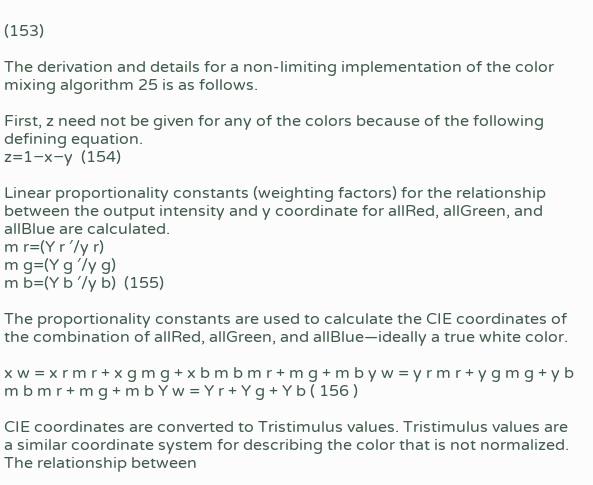(153)

The derivation and details for a non-limiting implementation of the color mixing algorithm 25 is as follows.

First, z need not be given for any of the colors because of the following defining equation.
z=1−x−y  (154)

Linear proportionality constants (weighting factors) for the relationship between the output intensity and y coordinate for allRed, allGreen, and allBlue are calculated.
m r=(Y r ′/y r)
m g=(Y g ′/y g)
m b=(Y b ′/y b)  (155)

The proportionality constants are used to calculate the CIE coordinates of the combination of allRed, allGreen, and allBlue—ideally a true white color.

x w = x r m r + x g m g + x b m b m r + m g + m b y w = y r m r + y g m g + y b m b m r + m g + m b Y w = Y r + Y g + Y b ( 156 )

CIE coordinates are converted to Tristimulus values. Tristimulus values are a similar coordinate system for describing the color that is not normalized. The relationship between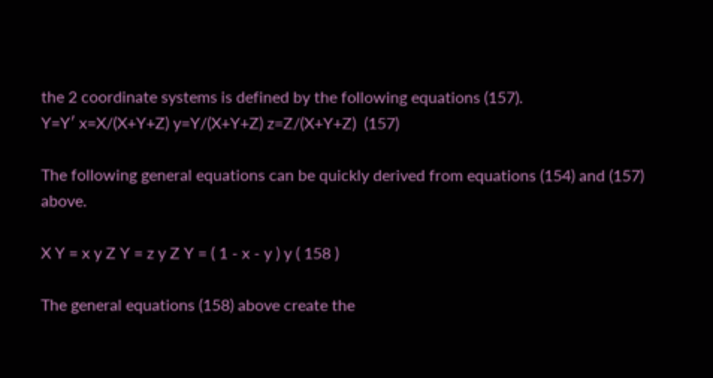the 2 coordinate systems is defined by the following equations (157).
Y=Y′ x=X/(X+Y+Z) y=Y/(X+Y+Z) z=Z/(X+Y+Z)  (157)

The following general equations can be quickly derived from equations (154) and (157) above.

X Y = x y Z Y = z y Z Y = ( 1 - x - y ) y ( 158 )

The general equations (158) above create the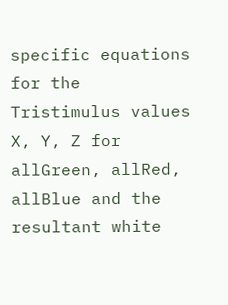specific equations for the Tristimulus values X, Y, Z for allGreen, allRed, allBlue and the resultant white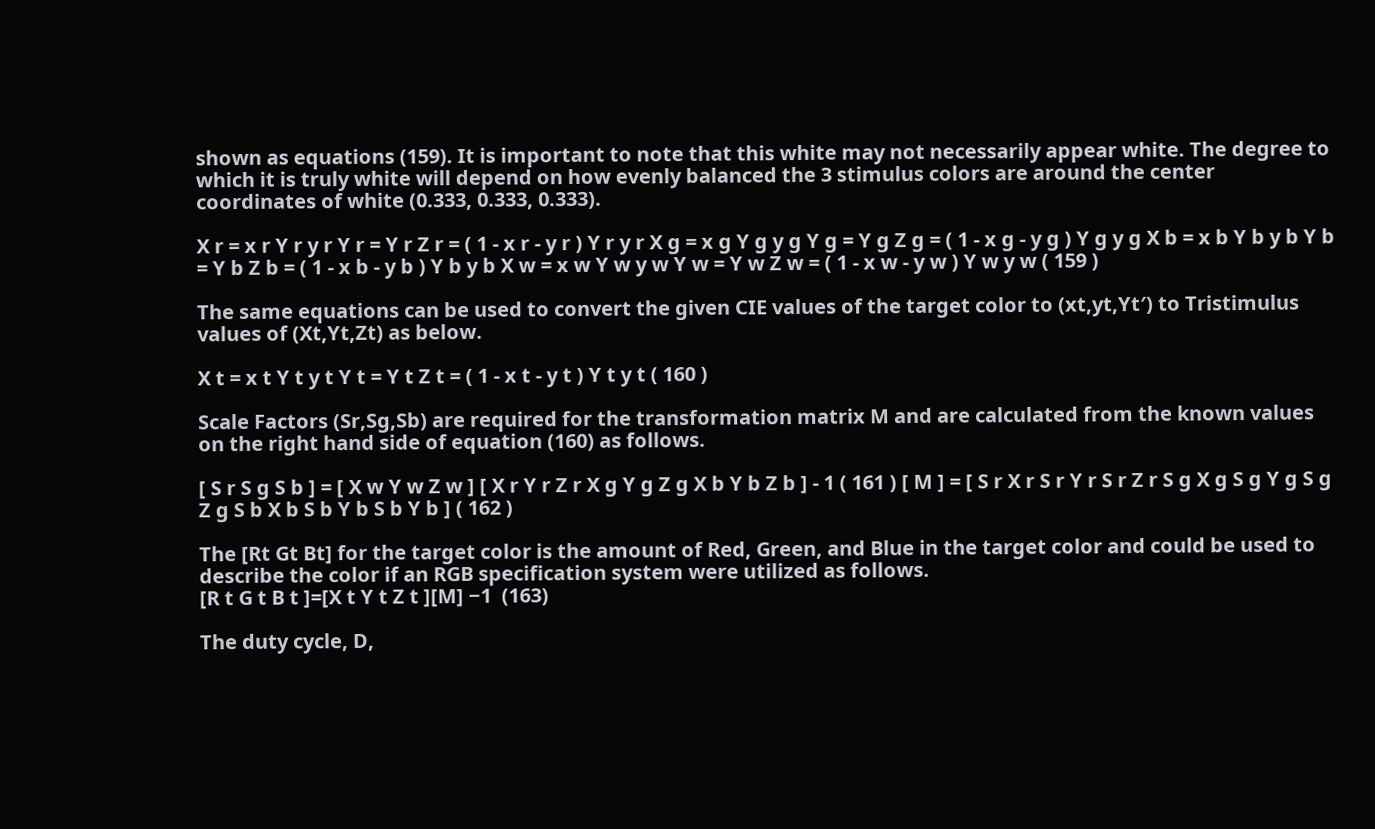shown as equations (159). It is important to note that this white may not necessarily appear white. The degree to which it is truly white will depend on how evenly balanced the 3 stimulus colors are around the center coordinates of white (0.333, 0.333, 0.333).

X r = x r Y r y r Y r = Y r Z r = ( 1 - x r - y r ) Y r y r X g = x g Y g y g Y g = Y g Z g = ( 1 - x g - y g ) Y g y g X b = x b Y b y b Y b = Y b Z b = ( 1 - x b - y b ) Y b y b X w = x w Y w y w Y w = Y w Z w = ( 1 - x w - y w ) Y w y w ( 159 )

The same equations can be used to convert the given CIE values of the target color to (xt,yt,Yt′) to Tristimulus values of (Xt,Yt,Zt) as below.

X t = x t Y t y t Y t = Y t Z t = ( 1 - x t - y t ) Y t y t ( 160 )

Scale Factors (Sr,Sg,Sb) are required for the transformation matrix M and are calculated from the known values on the right hand side of equation (160) as follows.

[ S r S g S b ] = [ X w Y w Z w ] [ X r Y r Z r X g Y g Z g X b Y b Z b ] - 1 ( 161 ) [ M ] = [ S r X r S r Y r S r Z r S g X g S g Y g S g Z g S b X b S b Y b S b Y b ] ( 162 )

The [Rt Gt Bt] for the target color is the amount of Red, Green, and Blue in the target color and could be used to describe the color if an RGB specification system were utilized as follows.
[R t G t B t ]=[X t Y t Z t ][M] −1  (163)

The duty cycle, D,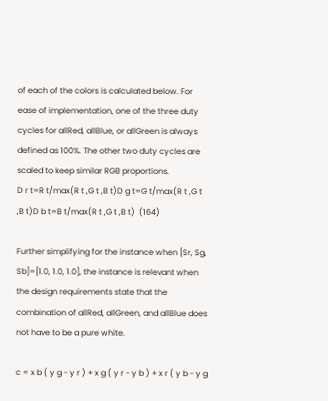of each of the colors is calculated below. For ease of implementation, one of the three duty cycles for allRed, allBlue, or allGreen is always defined as 100%. The other two duty cycles are scaled to keep similar RGB proportions.
D r t=R t/max(R t ,G t ,B t)D g t=G t/max(R t ,G t ,B t)D b t=B t/max(R t ,G t ,B t)  (164)

Further simplifying for the instance when [Sr, Sg, Sb]=[1.0, 1.0, 1.0], the instance is relevant when the design requirements state that the combination of allRed, allGreen, and allBlue does not have to be a pure white.

c = x b ( y g - y r ) + x g ( y r - y b ) + x r ( y b - y g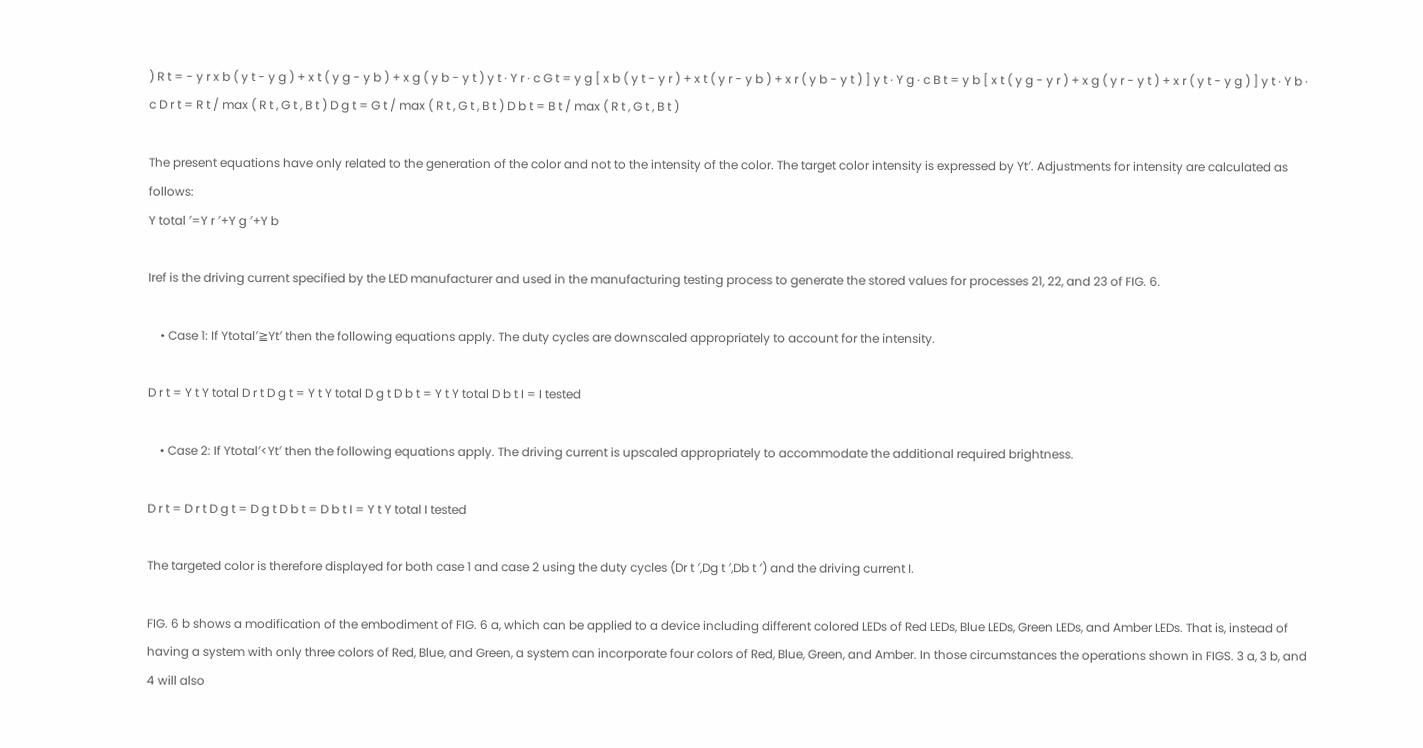) R t = - y r x b ( y t - y g ) + x t ( y g - y b ) + x g ( y b - y t ) y t · Y r · c G t = y g [ x b ( y t - y r ) + x t ( y r - y b ) + x r ( y b - y t ) ] y t · Y g · c B t = y b [ x t ( y g - y r ) + x g ( y r - y t ) + x r ( y t - y g ) ] y t · Y b · c D r t = R t / max ( R t , G t , B t ) D g t = G t / max ( R t , G t , B t ) D b t = B t / max ( R t , G t , B t )

The present equations have only related to the generation of the color and not to the intensity of the color. The target color intensity is expressed by Yt′. Adjustments for intensity are calculated as follows:
Y total ′=Y r ′+Y g ′+Y b

Iref is the driving current specified by the LED manufacturer and used in the manufacturing testing process to generate the stored values for processes 21, 22, and 23 of FIG. 6.

    • Case 1: If Ytotal′≧Yt′ then the following equations apply. The duty cycles are downscaled appropriately to account for the intensity.

D r t = Y t Y total D r t D g t = Y t Y total D g t D b t = Y t Y total D b t I = I tested

    • Case 2: If Ytotal′<Yt′ then the following equations apply. The driving current is upscaled appropriately to accommodate the additional required brightness.

D r t = D r t D g t = D g t D b t = D b t I = Y t Y total I tested

The targeted color is therefore displayed for both case 1 and case 2 using the duty cycles (Dr t ′,Dg t ′,Db t ′) and the driving current I.

FIG. 6 b shows a modification of the embodiment of FIG. 6 a, which can be applied to a device including different colored LEDs of Red LEDs, Blue LEDs, Green LEDs, and Amber LEDs. That is, instead of having a system with only three colors of Red, Blue, and Green, a system can incorporate four colors of Red, Blue, Green, and Amber. In those circumstances the operations shown in FIGS. 3 a, 3 b, and 4 will also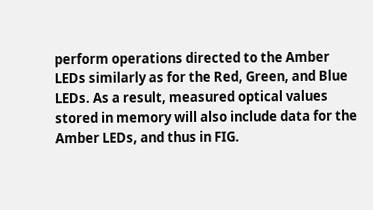perform operations directed to the Amber LEDs similarly as for the Red, Green, and Blue LEDs. As a result, measured optical values stored in memory will also include data for the Amber LEDs, and thus in FIG.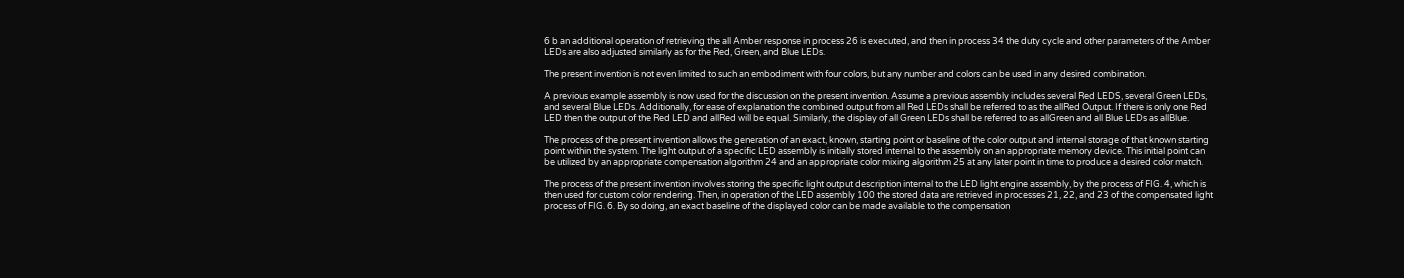6 b an additional operation of retrieving the all Amber response in process 26 is executed, and then in process 34 the duty cycle and other parameters of the Amber LEDs are also adjusted similarly as for the Red, Green, and Blue LEDs.

The present invention is not even limited to such an embodiment with four colors, but any number and colors can be used in any desired combination.

A previous example assembly is now used for the discussion on the present invention. Assume a previous assembly includes several Red LEDS, several Green LEDs, and several Blue LEDs. Additionally, for ease of explanation the combined output from all Red LEDs shall be referred to as the allRed Output. If there is only one Red LED then the output of the Red LED and allRed will be equal. Similarly, the display of all Green LEDs shall be referred to as allGreen and all Blue LEDs as allBlue.

The process of the present invention allows the generation of an exact, known, starting point or baseline of the color output and internal storage of that known starting point within the system. The light output of a specific LED assembly is initially stored internal to the assembly on an appropriate memory device. This initial point can be utilized by an appropriate compensation algorithm 24 and an appropriate color mixing algorithm 25 at any later point in time to produce a desired color match.

The process of the present invention involves storing the specific light output description internal to the LED light engine assembly, by the process of FIG. 4, which is then used for custom color rendering. Then, in operation of the LED assembly 100 the stored data are retrieved in processes 21, 22, and 23 of the compensated light process of FIG. 6. By so doing, an exact baseline of the displayed color can be made available to the compensation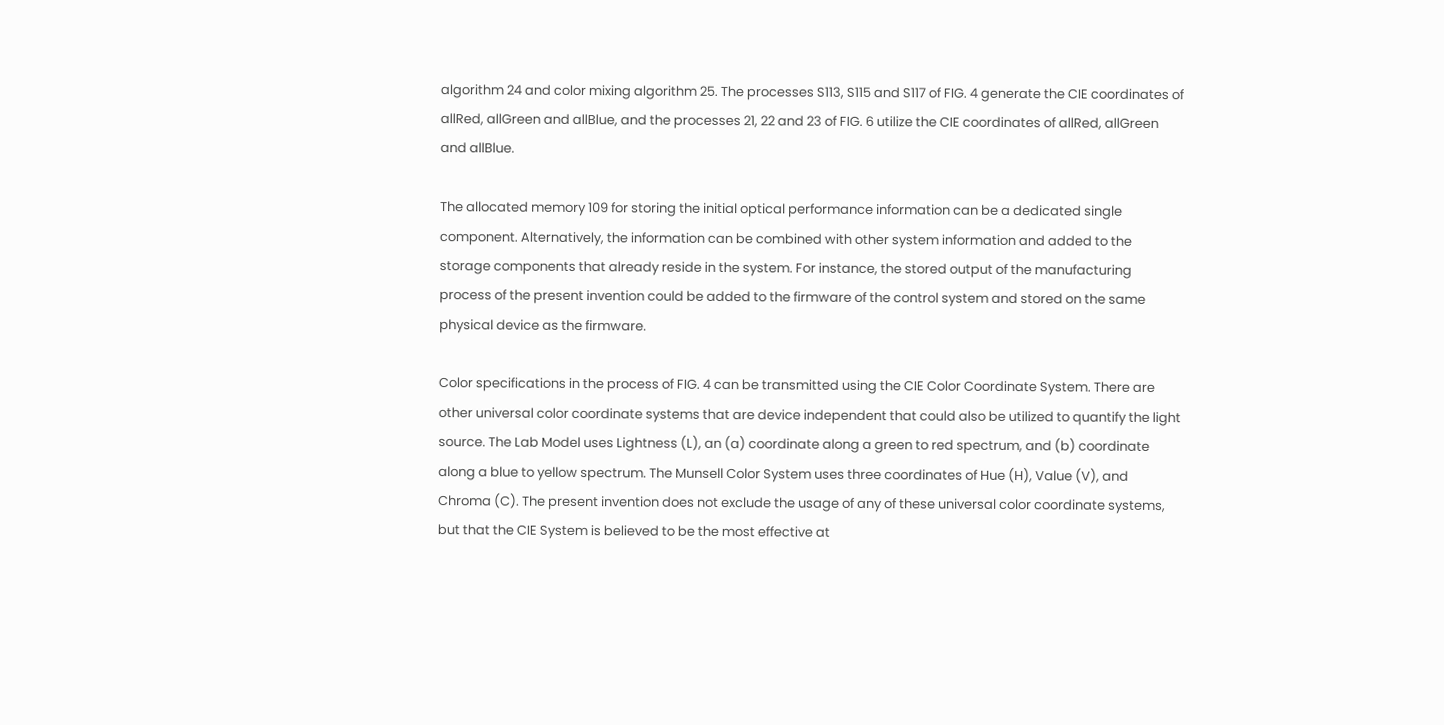algorithm 24 and color mixing algorithm 25. The processes S113, S115 and S117 of FIG. 4 generate the CIE coordinates of allRed, allGreen and allBlue, and the processes 21, 22 and 23 of FIG. 6 utilize the CIE coordinates of allRed, allGreen and allBlue.

The allocated memory 109 for storing the initial optical performance information can be a dedicated single component. Alternatively, the information can be combined with other system information and added to the storage components that already reside in the system. For instance, the stored output of the manufacturing process of the present invention could be added to the firmware of the control system and stored on the same physical device as the firmware.

Color specifications in the process of FIG. 4 can be transmitted using the CIE Color Coordinate System. There are other universal color coordinate systems that are device independent that could also be utilized to quantify the light source. The Lab Model uses Lightness (L), an (a) coordinate along a green to red spectrum, and (b) coordinate along a blue to yellow spectrum. The Munsell Color System uses three coordinates of Hue (H), Value (V), and Chroma (C). The present invention does not exclude the usage of any of these universal color coordinate systems, but that the CIE System is believed to be the most effective at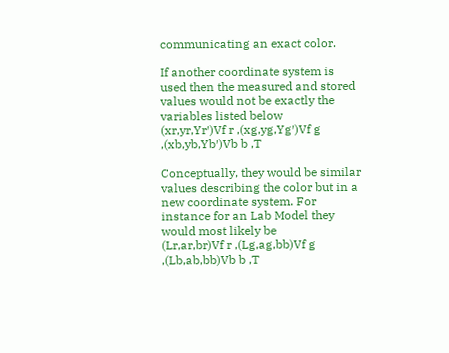communicating an exact color.

If another coordinate system is used then the measured and stored values would not be exactly the variables listed below
(xr,yr,Yr′)Vf r ,(xg,yg,Yg′)Vf g ,(xb,yb,Yb′)Vb b ,T

Conceptually, they would be similar values describing the color but in a new coordinate system. For instance for an Lab Model they would most likely be
(Lr,ar,br)Vf r ,(Lg,ag,bb)Vf g ,(Lb,ab,bb)Vb b ,T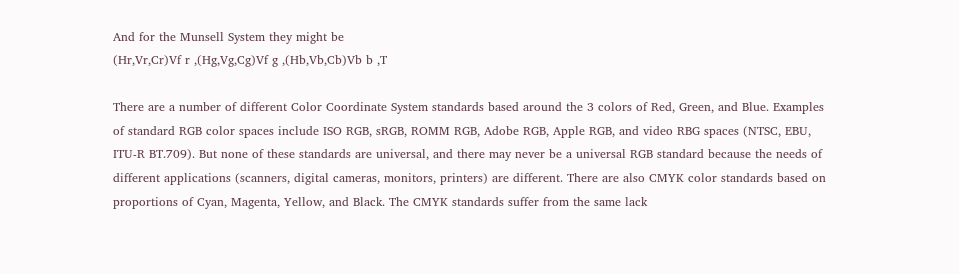And for the Munsell System they might be
(Hr,Vr,Cr)Vf r ,(Hg,Vg,Cg)Vf g ,(Hb,Vb,Cb)Vb b ,T

There are a number of different Color Coordinate System standards based around the 3 colors of Red, Green, and Blue. Examples of standard RGB color spaces include ISO RGB, sRGB, ROMM RGB, Adobe RGB, Apple RGB, and video RBG spaces (NTSC, EBU, ITU-R BT.709). But none of these standards are universal, and there may never be a universal RGB standard because the needs of different applications (scanners, digital cameras, monitors, printers) are different. There are also CMYK color standards based on proportions of Cyan, Magenta, Yellow, and Black. The CMYK standards suffer from the same lack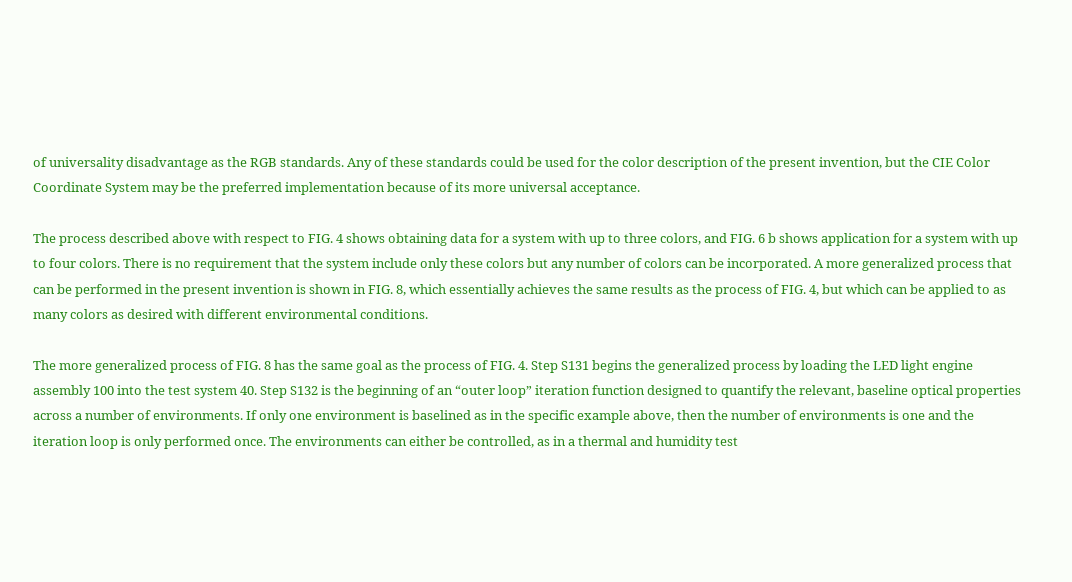of universality disadvantage as the RGB standards. Any of these standards could be used for the color description of the present invention, but the CIE Color Coordinate System may be the preferred implementation because of its more universal acceptance.

The process described above with respect to FIG. 4 shows obtaining data for a system with up to three colors, and FIG. 6 b shows application for a system with up to four colors. There is no requirement that the system include only these colors but any number of colors can be incorporated. A more generalized process that can be performed in the present invention is shown in FIG. 8, which essentially achieves the same results as the process of FIG. 4, but which can be applied to as many colors as desired with different environmental conditions.

The more generalized process of FIG. 8 has the same goal as the process of FIG. 4. Step S131 begins the generalized process by loading the LED light engine assembly 100 into the test system 40. Step S132 is the beginning of an “outer loop” iteration function designed to quantify the relevant, baseline optical properties across a number of environments. If only one environment is baselined as in the specific example above, then the number of environments is one and the iteration loop is only performed once. The environments can either be controlled, as in a thermal and humidity test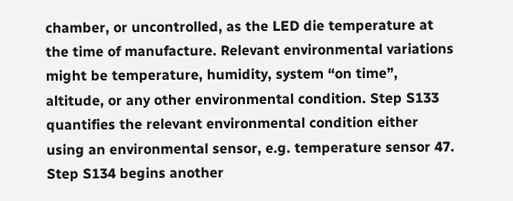chamber, or uncontrolled, as the LED die temperature at the time of manufacture. Relevant environmental variations might be temperature, humidity, system “on time”, altitude, or any other environmental condition. Step S133 quantifies the relevant environmental condition either using an environmental sensor, e.g. temperature sensor 47. Step S134 begins another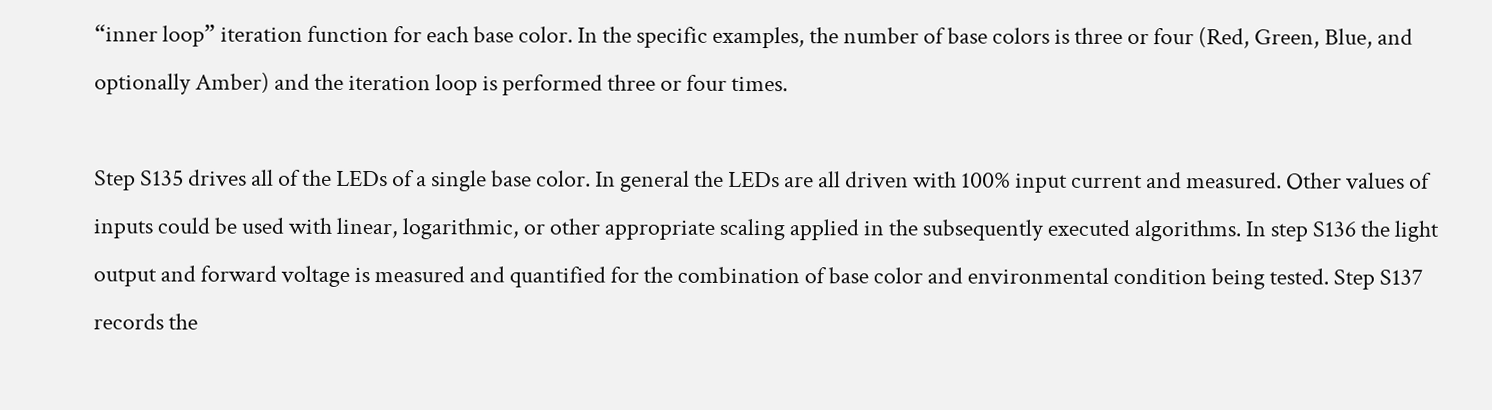“inner loop” iteration function for each base color. In the specific examples, the number of base colors is three or four (Red, Green, Blue, and optionally Amber) and the iteration loop is performed three or four times.

Step S135 drives all of the LEDs of a single base color. In general the LEDs are all driven with 100% input current and measured. Other values of inputs could be used with linear, logarithmic, or other appropriate scaling applied in the subsequently executed algorithms. In step S136 the light output and forward voltage is measured and quantified for the combination of base color and environmental condition being tested. Step S137 records the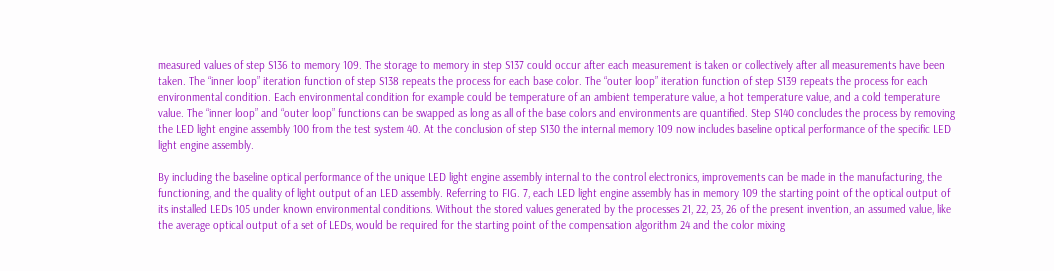measured values of step S136 to memory 109. The storage to memory in step S137 could occur after each measurement is taken or collectively after all measurements have been taken. The “inner loop” iteration function of step S138 repeats the process for each base color. The “outer loop” iteration function of step S139 repeats the process for each environmental condition. Each environmental condition for example could be temperature of an ambient temperature value, a hot temperature value, and a cold temperature value. The “inner loop” and “outer loop” functions can be swapped as long as all of the base colors and environments are quantified. Step S140 concludes the process by removing the LED light engine assembly 100 from the test system 40. At the conclusion of step S130 the internal memory 109 now includes baseline optical performance of the specific LED light engine assembly.

By including the baseline optical performance of the unique LED light engine assembly internal to the control electronics, improvements can be made in the manufacturing, the functioning, and the quality of light output of an LED assembly. Referring to FIG. 7, each LED light engine assembly has in memory 109 the starting point of the optical output of its installed LEDs 105 under known environmental conditions. Without the stored values generated by the processes 21, 22, 23, 26 of the present invention, an assumed value, like the average optical output of a set of LEDs, would be required for the starting point of the compensation algorithm 24 and the color mixing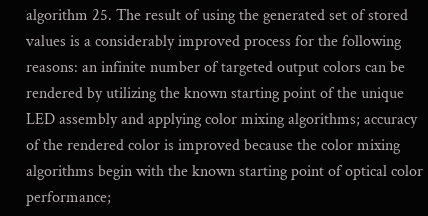algorithm 25. The result of using the generated set of stored values is a considerably improved process for the following reasons: an infinite number of targeted output colors can be rendered by utilizing the known starting point of the unique LED assembly and applying color mixing algorithms; accuracy of the rendered color is improved because the color mixing algorithms begin with the known starting point of optical color performance;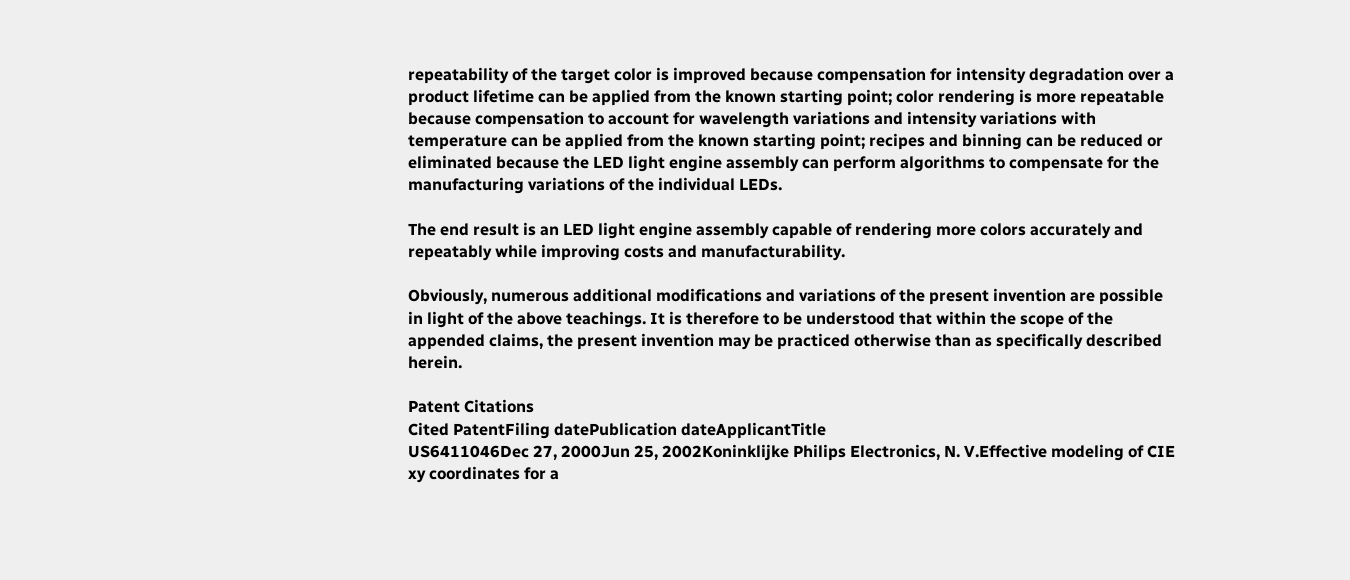repeatability of the target color is improved because compensation for intensity degradation over a product lifetime can be applied from the known starting point; color rendering is more repeatable because compensation to account for wavelength variations and intensity variations with temperature can be applied from the known starting point; recipes and binning can be reduced or eliminated because the LED light engine assembly can perform algorithms to compensate for the manufacturing variations of the individual LEDs.

The end result is an LED light engine assembly capable of rendering more colors accurately and repeatably while improving costs and manufacturability.

Obviously, numerous additional modifications and variations of the present invention are possible in light of the above teachings. It is therefore to be understood that within the scope of the appended claims, the present invention may be practiced otherwise than as specifically described herein.

Patent Citations
Cited PatentFiling datePublication dateApplicantTitle
US6411046Dec 27, 2000Jun 25, 2002Koninklijke Philips Electronics, N. V.Effective modeling of CIE xy coordinates for a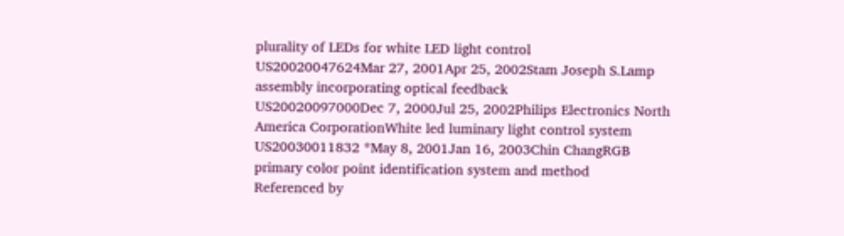plurality of LEDs for white LED light control
US20020047624Mar 27, 2001Apr 25, 2002Stam Joseph S.Lamp assembly incorporating optical feedback
US20020097000Dec 7, 2000Jul 25, 2002Philips Electronics North America CorporationWhite led luminary light control system
US20030011832 *May 8, 2001Jan 16, 2003Chin ChangRGB primary color point identification system and method
Referenced by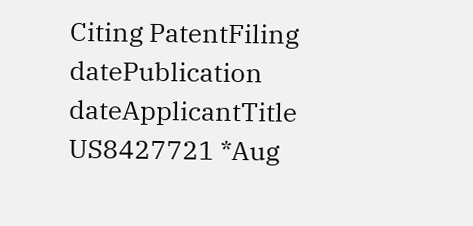Citing PatentFiling datePublication dateApplicantTitle
US8427721 *Aug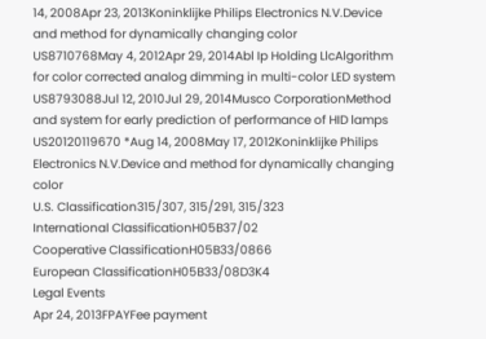14, 2008Apr 23, 2013Koninklijke Philips Electronics N.V.Device and method for dynamically changing color
US8710768May 4, 2012Apr 29, 2014Abl Ip Holding LlcAlgorithm for color corrected analog dimming in multi-color LED system
US8793088Jul 12, 2010Jul 29, 2014Musco CorporationMethod and system for early prediction of performance of HID lamps
US20120119670 *Aug 14, 2008May 17, 2012Koninklijke Philips Electronics N.V.Device and method for dynamically changing color
U.S. Classification315/307, 315/291, 315/323
International ClassificationH05B37/02
Cooperative ClassificationH05B33/0866
European ClassificationH05B33/08D3K4
Legal Events
Apr 24, 2013FPAYFee payment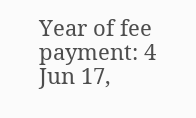Year of fee payment: 4
Jun 17,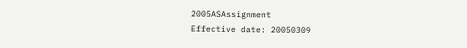2005ASAssignment
Effective date: 20050309